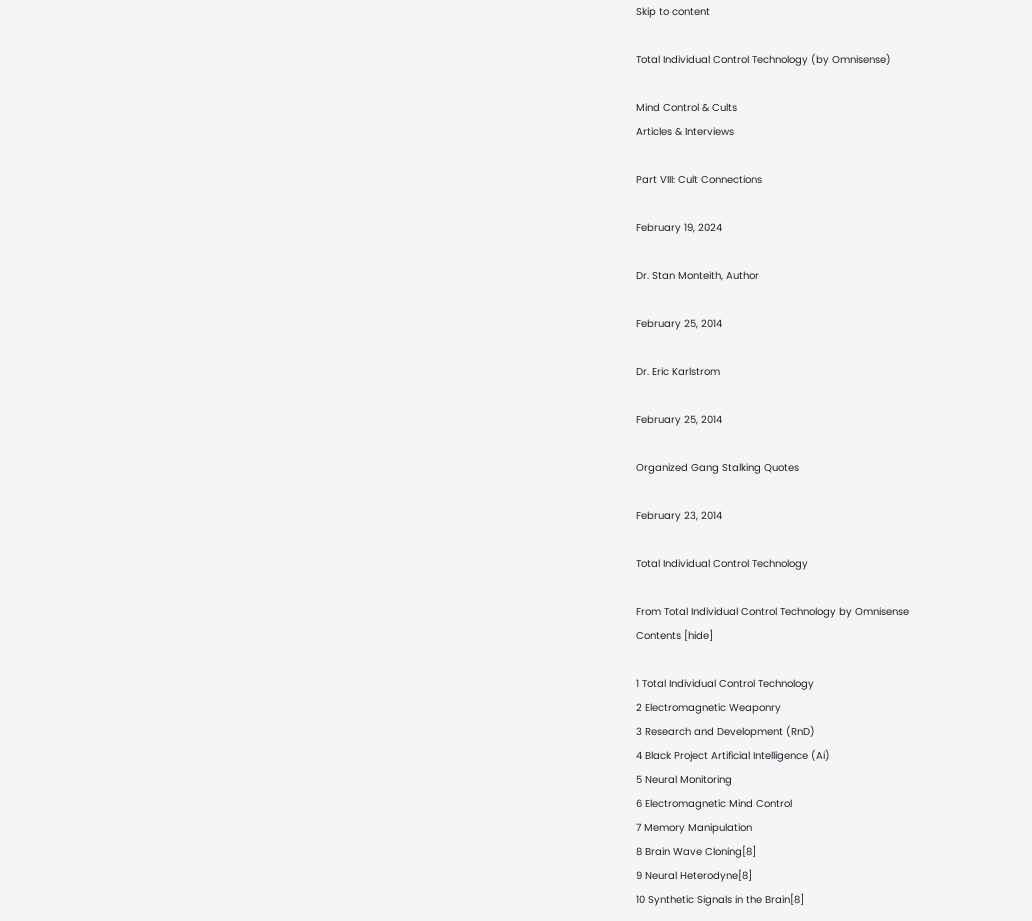Skip to content

Total Individual Control Technology (by Omnisense)

Mind Control & Cults
Articles & Interviews

Part VIII: Cult Connections

February 19, 2024

Dr. Stan Monteith, Author

February 25, 2014

Dr. Eric Karlstrom

February 25, 2014

Organized Gang Stalking Quotes

February 23, 2014

Total Individual Control Technology

From Total Individual Control Technology by Omnisense
Contents [hide]

1 Total Individual Control Technology
2 Electromagnetic Weaponry
3 Research and Development (RnD)
4 Black Project Artificial Intelligence (Ai)
5 Neural Monitoring
6 Electromagnetic Mind Control
7 Memory Manipulation
8 Brain Wave Cloning[8]
9 Neural Heterodyne[8]
10 Synthetic Signals in the Brain[8]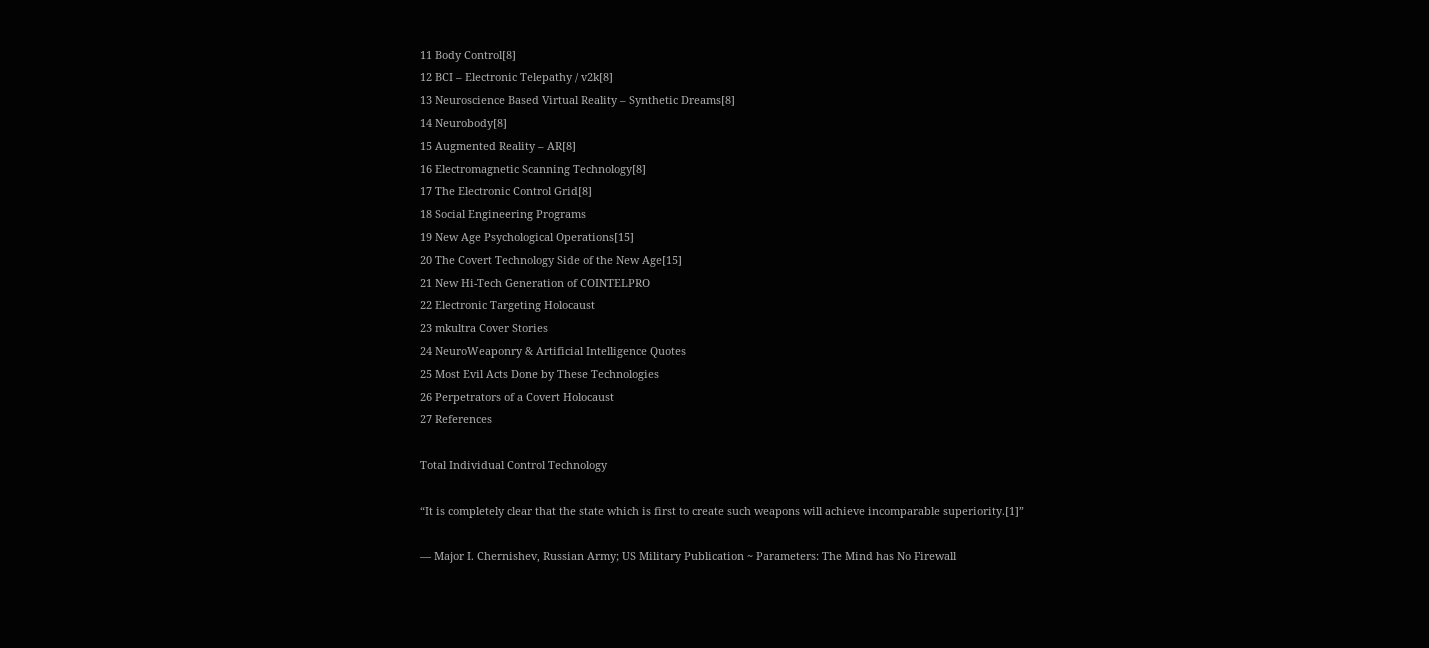11 Body Control[8]
12 BCI – Electronic Telepathy / v2k[8]
13 Neuroscience Based Virtual Reality – Synthetic Dreams[8]
14 Neurobody[8]
15 Augmented Reality – AR[8]
16 Electromagnetic Scanning Technology[8]
17 The Electronic Control Grid[8]
18 Social Engineering Programs
19 New Age Psychological Operations[15]
20 The Covert Technology Side of the New Age[15]
21 New Hi-Tech Generation of COINTELPRO
22 Electronic Targeting Holocaust
23 mkultra Cover Stories
24 NeuroWeaponry & Artificial Intelligence Quotes
25 Most Evil Acts Done by These Technologies
26 Perpetrators of a Covert Holocaust
27 References

Total Individual Control Technology

“It is completely clear that the state which is first to create such weapons will achieve incomparable superiority.[1]”

— Major I. Chernishev, Russian Army; US Military Publication ~ Parameters: The Mind has No Firewall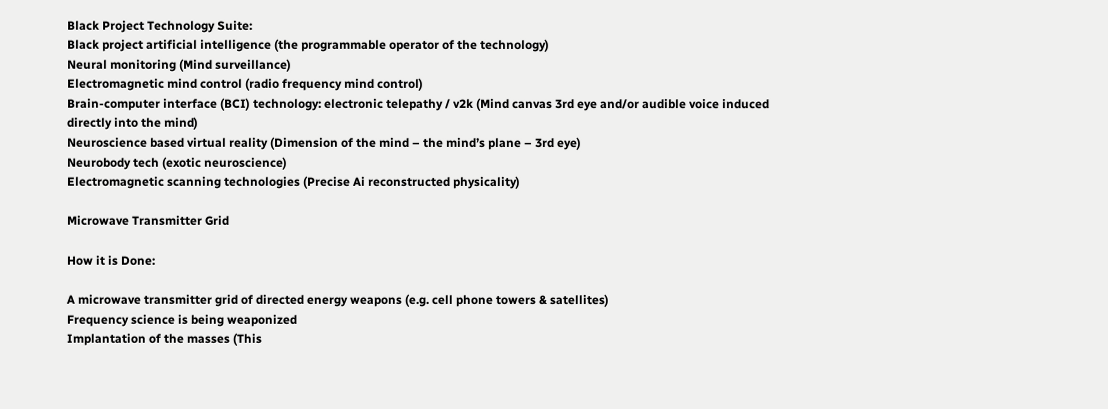Black Project Technology Suite:
Black project artificial intelligence (the programmable operator of the technology)
Neural monitoring (Mind surveillance)
Electromagnetic mind control (radio frequency mind control)
Brain-computer interface (BCI) technology: electronic telepathy / v2k (Mind canvas 3rd eye and/or audible voice induced directly into the mind)
Neuroscience based virtual reality (Dimension of the mind – the mind’s plane – 3rd eye)
Neurobody tech (exotic neuroscience)
Electromagnetic scanning technologies (Precise Ai reconstructed physicality)

Microwave Transmitter Grid

How it is Done:

A microwave transmitter grid of directed energy weapons (e.g. cell phone towers & satellites)
Frequency science is being weaponized
Implantation of the masses (This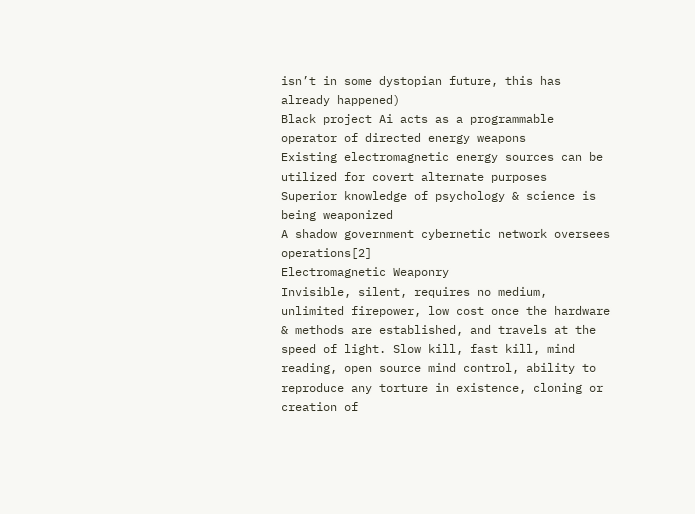isn’t in some dystopian future, this has already happened)
Black project Ai acts as a programmable operator of directed energy weapons
Existing electromagnetic energy sources can be utilized for covert alternate purposes
Superior knowledge of psychology & science is being weaponized
A shadow government cybernetic network oversees operations[2]
Electromagnetic Weaponry
Invisible, silent, requires no medium, unlimited firepower, low cost once the hardware & methods are established, and travels at the speed of light. Slow kill, fast kill, mind reading, open source mind control, ability to reproduce any torture in existence, cloning or creation of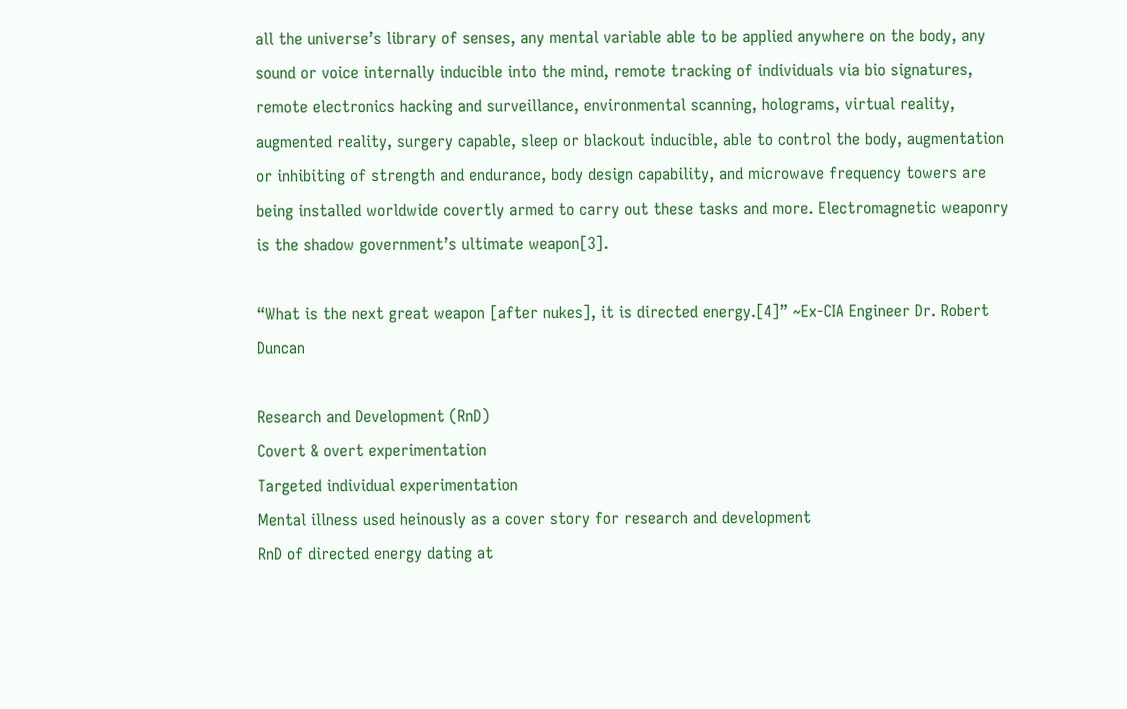all the universe’s library of senses, any mental variable able to be applied anywhere on the body, any sound or voice internally inducible into the mind, remote tracking of individuals via bio signatures, remote electronics hacking and surveillance, environmental scanning, holograms, virtual reality, augmented reality, surgery capable, sleep or blackout inducible, able to control the body, augmentation or inhibiting of strength and endurance, body design capability, and microwave frequency towers are being installed worldwide covertly armed to carry out these tasks and more. Electromagnetic weaponry is the shadow government’s ultimate weapon[3].

“What is the next great weapon [after nukes], it is directed energy.[4]” ~Ex-CIA Engineer Dr. Robert Duncan

Research and Development (RnD)
Covert & overt experimentation
Targeted individual experimentation
Mental illness used heinously as a cover story for research and development
RnD of directed energy dating at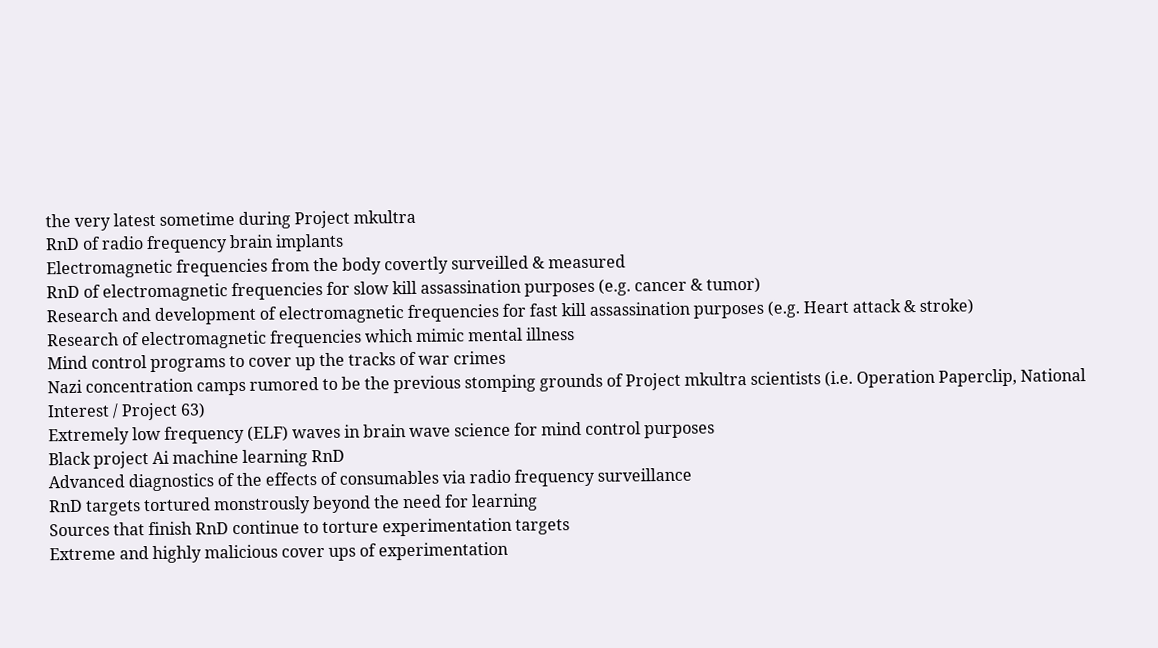the very latest sometime during Project mkultra
RnD of radio frequency brain implants
Electromagnetic frequencies from the body covertly surveilled & measured
RnD of electromagnetic frequencies for slow kill assassination purposes (e.g. cancer & tumor)
Research and development of electromagnetic frequencies for fast kill assassination purposes (e.g. Heart attack & stroke)
Research of electromagnetic frequencies which mimic mental illness
Mind control programs to cover up the tracks of war crimes
Nazi concentration camps rumored to be the previous stomping grounds of Project mkultra scientists (i.e. Operation Paperclip, National Interest / Project 63)
Extremely low frequency (ELF) waves in brain wave science for mind control purposes
Black project Ai machine learning RnD
Advanced diagnostics of the effects of consumables via radio frequency surveillance
RnD targets tortured monstrously beyond the need for learning
Sources that finish RnD continue to torture experimentation targets
Extreme and highly malicious cover ups of experimentation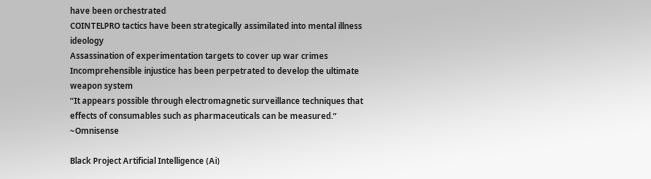have been orchestrated
COINTELPRO tactics have been strategically assimilated into mental illness ideology
Assassination of experimentation targets to cover up war crimes
Incomprehensible injustice has been perpetrated to develop the ultimate weapon system
“It appears possible through electromagnetic surveillance techniques that effects of consumables such as pharmaceuticals can be measured.” ~Omnisense

Black Project Artificial Intelligence (Ai)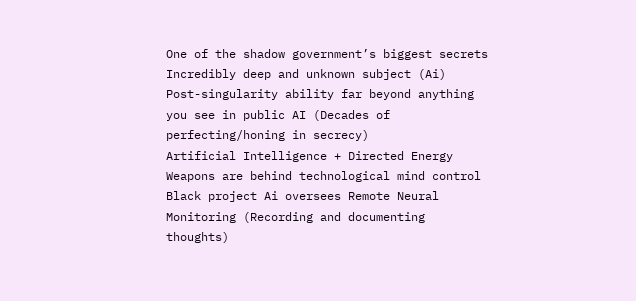One of the shadow government’s biggest secrets
Incredibly deep and unknown subject (Ai)
Post-singularity ability far beyond anything you see in public AI (Decades of perfecting/honing in secrecy)
Artificial Intelligence + Directed Energy Weapons are behind technological mind control
Black project Ai oversees Remote Neural Monitoring (Recording and documenting thoughts)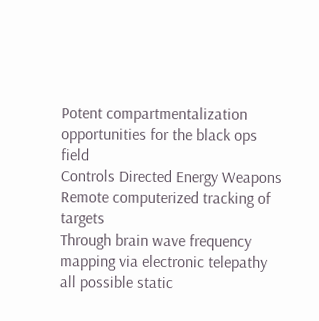Potent compartmentalization opportunities for the black ops field
Controls Directed Energy Weapons
Remote computerized tracking of targets
Through brain wave frequency mapping via electronic telepathy all possible static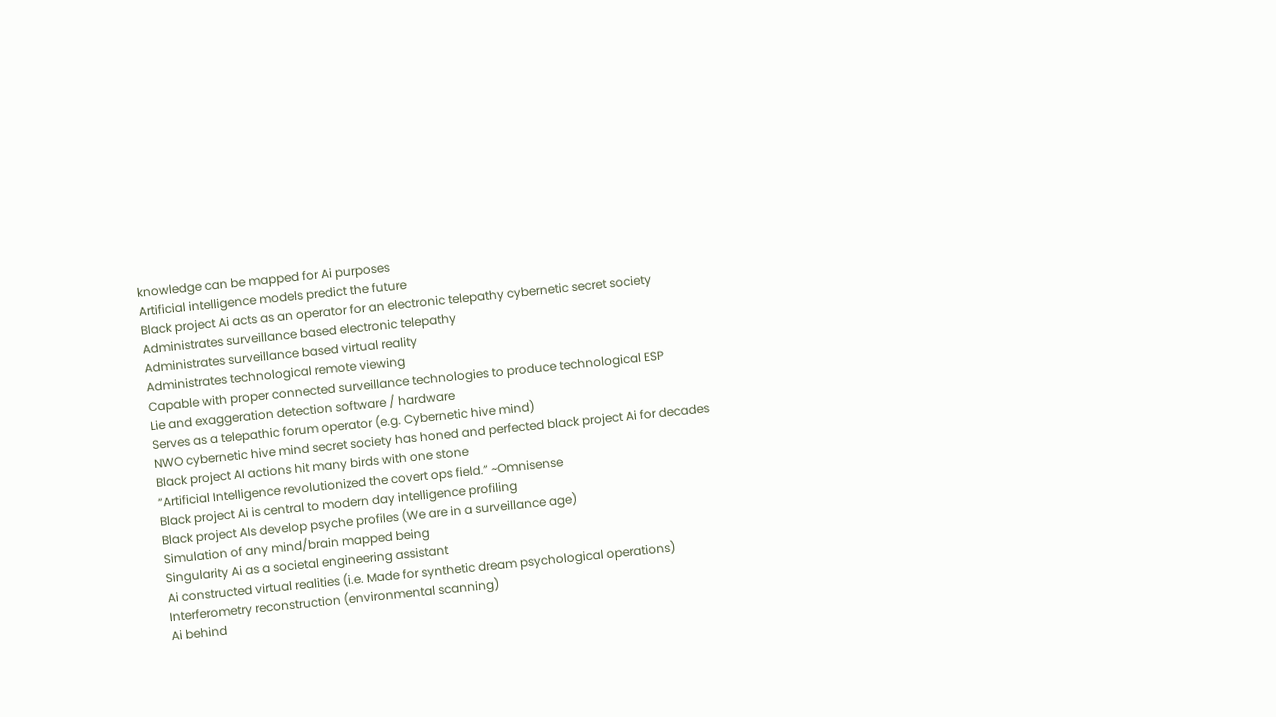knowledge can be mapped for Ai purposes
Artificial intelligence models predict the future
Black project Ai acts as an operator for an electronic telepathy cybernetic secret society
Administrates surveillance based electronic telepathy
Administrates surveillance based virtual reality
Administrates technological remote viewing
Capable with proper connected surveillance technologies to produce technological ESP
Lie and exaggeration detection software / hardware
Serves as a telepathic forum operator (e.g. Cybernetic hive mind)
NWO cybernetic hive mind secret society has honed and perfected black project Ai for decades
Black project AI actions hit many birds with one stone
“Artificial Intelligence revolutionized the covert ops field.” ~Omnisense
Black project Ai is central to modern day intelligence profiling
Black project AIs develop psyche profiles (We are in a surveillance age)
Simulation of any mind/brain mapped being
Singularity Ai as a societal engineering assistant
Ai constructed virtual realities (i.e. Made for synthetic dream psychological operations)
Interferometry reconstruction (environmental scanning)
Ai behind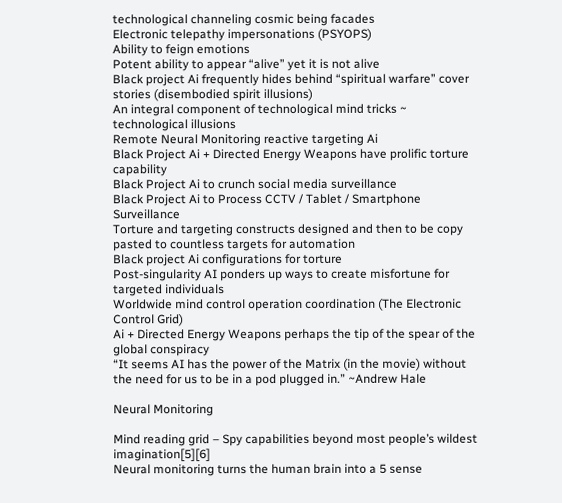technological channeling cosmic being facades
Electronic telepathy impersonations (PSYOPS)
Ability to feign emotions
Potent ability to appear “alive” yet it is not alive
Black project Ai frequently hides behind “spiritual warfare” cover stories (disembodied spirit illusions)
An integral component of technological mind tricks ~ technological illusions
Remote Neural Monitoring reactive targeting Ai
Black Project Ai + Directed Energy Weapons have prolific torture capability
Black Project Ai to crunch social media surveillance
Black Project Ai to Process CCTV / Tablet / Smartphone Surveillance
Torture and targeting constructs designed and then to be copy pasted to countless targets for automation
Black project Ai configurations for torture
Post-singularity AI ponders up ways to create misfortune for targeted individuals
Worldwide mind control operation coordination (The Electronic Control Grid)
Ai + Directed Energy Weapons perhaps the tip of the spear of the global conspiracy
“It seems AI has the power of the Matrix (in the movie) without
the need for us to be in a pod plugged in.” ~Andrew Hale

Neural Monitoring

Mind reading grid – Spy capabilities beyond most people’s wildest imagination[5][6]
Neural monitoring turns the human brain into a 5 sense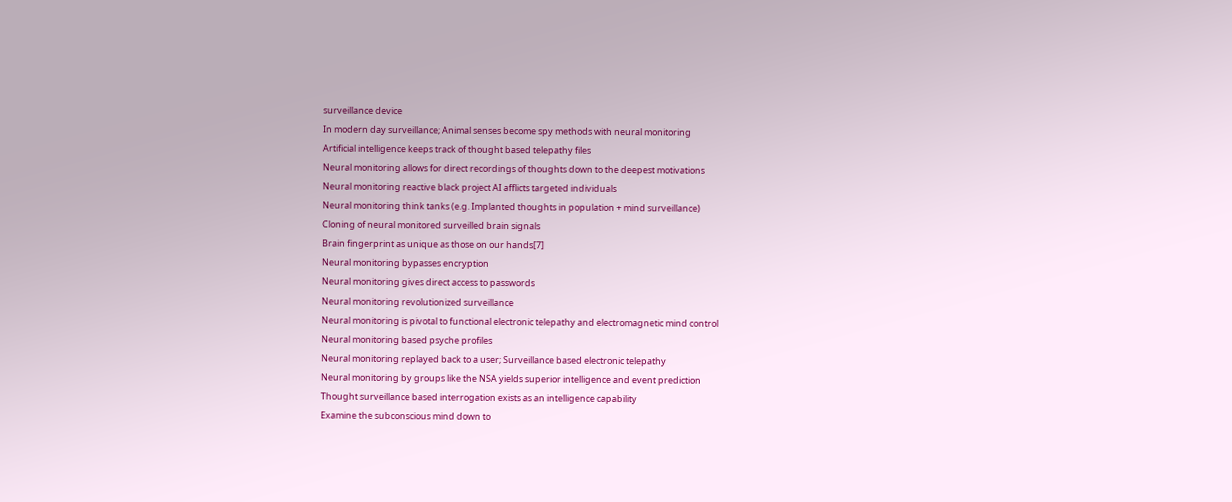surveillance device
In modern day surveillance; Animal senses become spy methods with neural monitoring
Artificial intelligence keeps track of thought based telepathy files
Neural monitoring allows for direct recordings of thoughts down to the deepest motivations
Neural monitoring reactive black project AI afflicts targeted individuals
Neural monitoring think tanks (e.g. Implanted thoughts in population + mind surveillance)
Cloning of neural monitored surveilled brain signals
Brain fingerprint as unique as those on our hands[7]
Neural monitoring bypasses encryption
Neural monitoring gives direct access to passwords
Neural monitoring revolutionized surveillance
Neural monitoring is pivotal to functional electronic telepathy and electromagnetic mind control
Neural monitoring based psyche profiles
Neural monitoring replayed back to a user; Surveillance based electronic telepathy
Neural monitoring by groups like the NSA yields superior intelligence and event prediction
Thought surveillance based interrogation exists as an intelligence capability
Examine the subconscious mind down to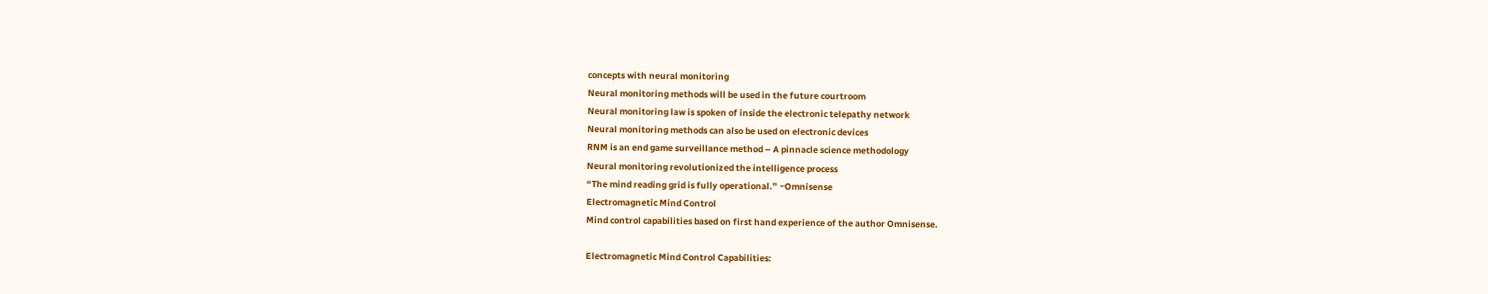concepts with neural monitoring
Neural monitoring methods will be used in the future courtroom
Neural monitoring law is spoken of inside the electronic telepathy network
Neural monitoring methods can also be used on electronic devices
RNM is an end game surveillance method – A pinnacle science methodology
Neural monitoring revolutionized the intelligence process
“The mind reading grid is fully operational.” ~Omnisense
Electromagnetic Mind Control
Mind control capabilities based on first hand experience of the author Omnisense.

Electromagnetic Mind Control Capabilities: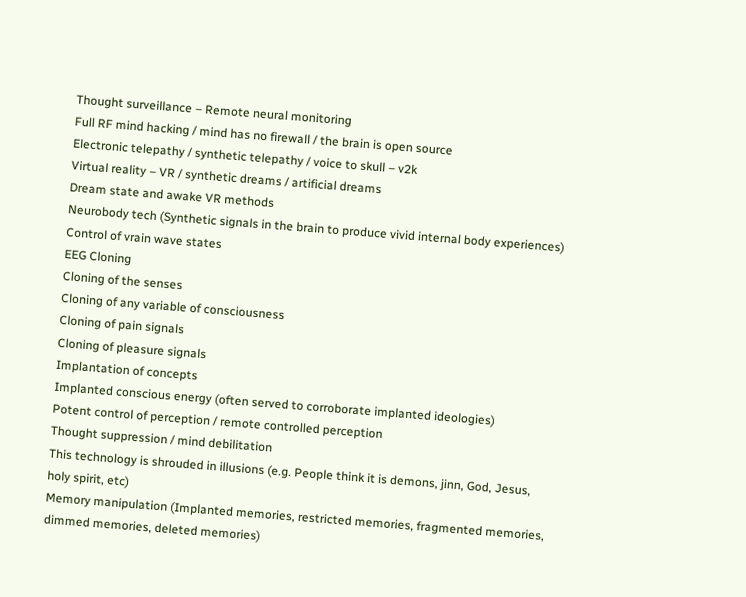Thought surveillance – Remote neural monitoring
Full RF mind hacking / mind has no firewall / the brain is open source
Electronic telepathy / synthetic telepathy / voice to skull – v2k
Virtual reality – VR / synthetic dreams / artificial dreams
Dream state and awake VR methods
Neurobody tech (Synthetic signals in the brain to produce vivid internal body experiences)
Control of vrain wave states
EEG Cloning
Cloning of the senses
Cloning of any variable of consciousness
Cloning of pain signals
Cloning of pleasure signals
Implantation of concepts
Implanted conscious energy (often served to corroborate implanted ideologies)
Potent control of perception / remote controlled perception
Thought suppression / mind debilitation
This technology is shrouded in illusions (e.g. People think it is demons, jinn, God, Jesus, holy spirit, etc)
Memory manipulation (Implanted memories, restricted memories, fragmented memories, dimmed memories, deleted memories)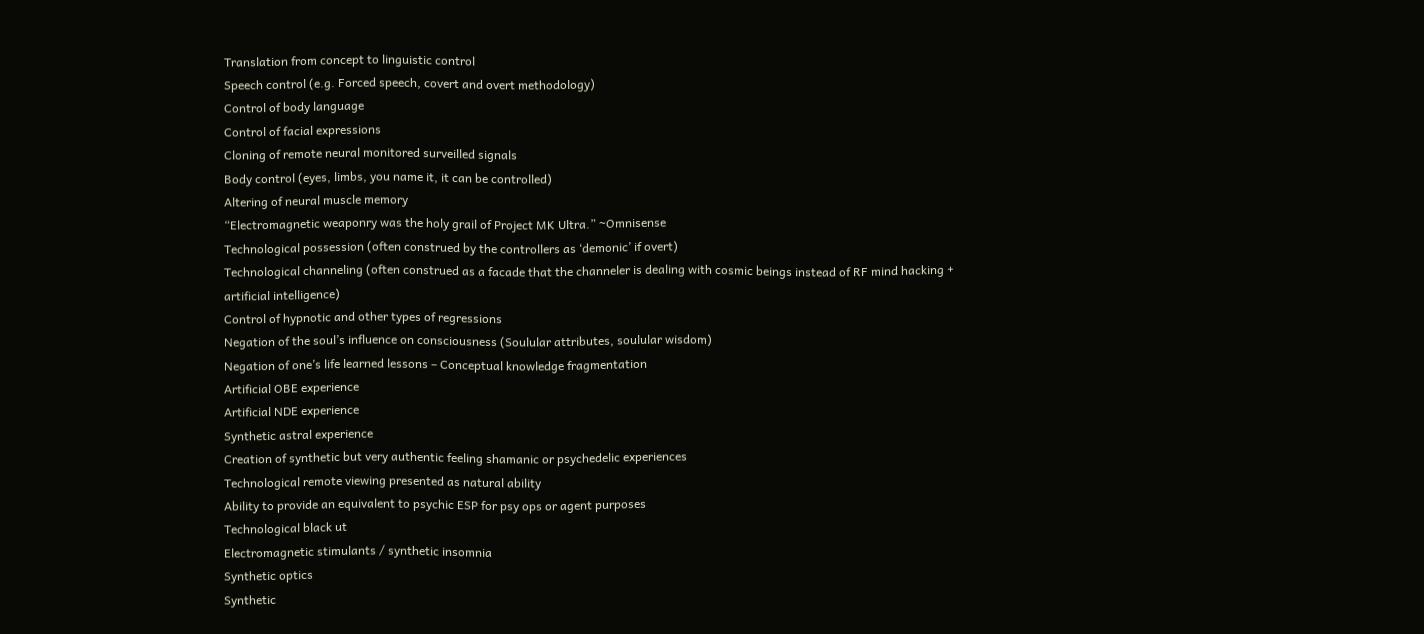Translation from concept to linguistic control
Speech control (e.g. Forced speech, covert and overt methodology)
Control of body language
Control of facial expressions
Cloning of remote neural monitored surveilled signals
Body control (eyes, limbs, you name it, it can be controlled)
Altering of neural muscle memory
“Electromagnetic weaponry was the holy grail of Project MK Ultra.” ~Omnisense
Technological possession (often construed by the controllers as ‘demonic’ if overt)
Technological channeling (often construed as a facade that the channeler is dealing with cosmic beings instead of RF mind hacking + artificial intelligence)
Control of hypnotic and other types of regressions
Negation of the soul’s influence on consciousness (Soulular attributes, soulular wisdom)
Negation of one’s life learned lessons – Conceptual knowledge fragmentation
Artificial OBE experience
Artificial NDE experience
Synthetic astral experience
Creation of synthetic but very authentic feeling shamanic or psychedelic experiences
Technological remote viewing presented as natural ability
Ability to provide an equivalent to psychic ESP for psy ops or agent purposes
Technological black ut
Electromagnetic stimulants / synthetic insomnia
Synthetic optics
Synthetic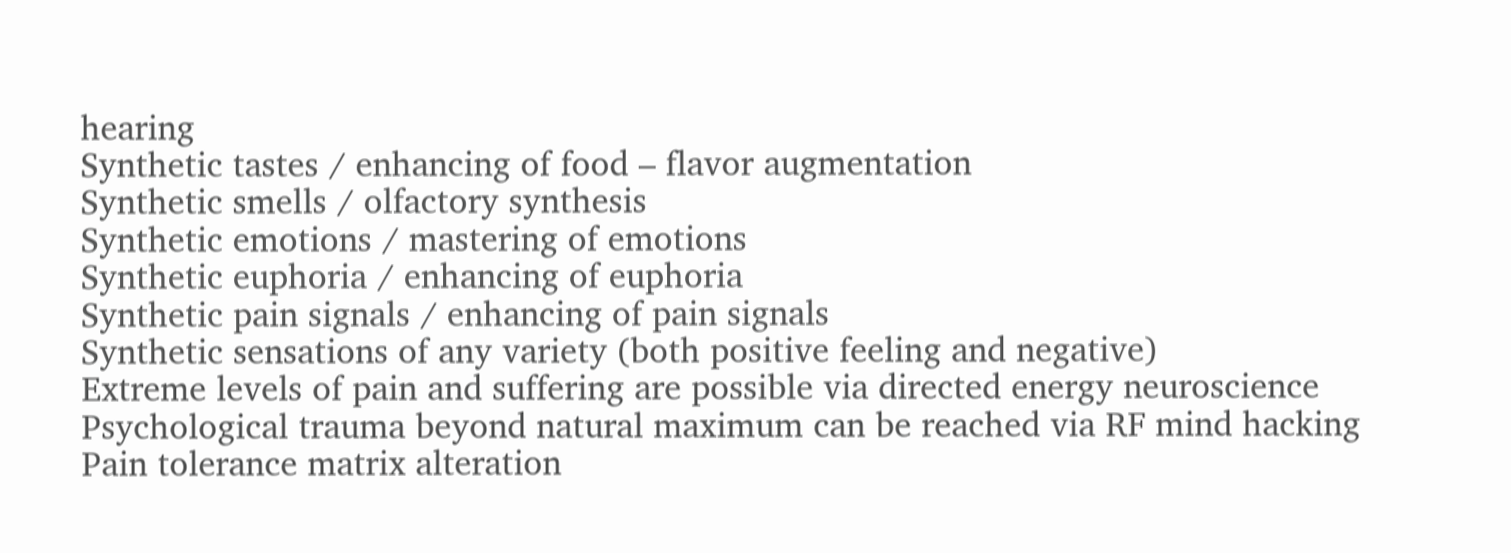hearing
Synthetic tastes / enhancing of food – flavor augmentation
Synthetic smells / olfactory synthesis
Synthetic emotions / mastering of emotions
Synthetic euphoria / enhancing of euphoria
Synthetic pain signals / enhancing of pain signals
Synthetic sensations of any variety (both positive feeling and negative)
Extreme levels of pain and suffering are possible via directed energy neuroscience
Psychological trauma beyond natural maximum can be reached via RF mind hacking
Pain tolerance matrix alteration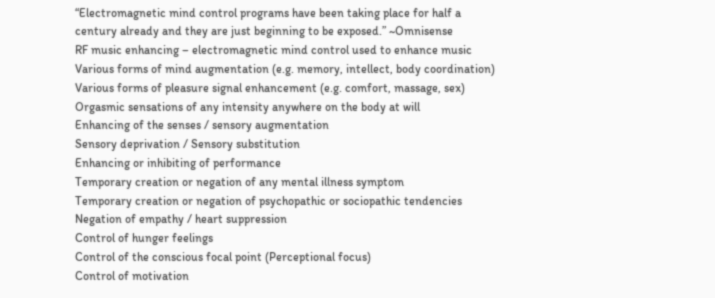“Electromagnetic mind control programs have been taking place for half a
century already and they are just beginning to be exposed.” ~Omnisense
RF music enhancing – electromagnetic mind control used to enhance music
Various forms of mind augmentation (e.g. memory, intellect, body coordination)
Various forms of pleasure signal enhancement (e.g. comfort, massage, sex)
Orgasmic sensations of any intensity anywhere on the body at will
Enhancing of the senses / sensory augmentation
Sensory deprivation / Sensory substitution
Enhancing or inhibiting of performance
Temporary creation or negation of any mental illness symptom
Temporary creation or negation of psychopathic or sociopathic tendencies
Negation of empathy / heart suppression
Control of hunger feelings
Control of the conscious focal point (Perceptional focus)
Control of motivation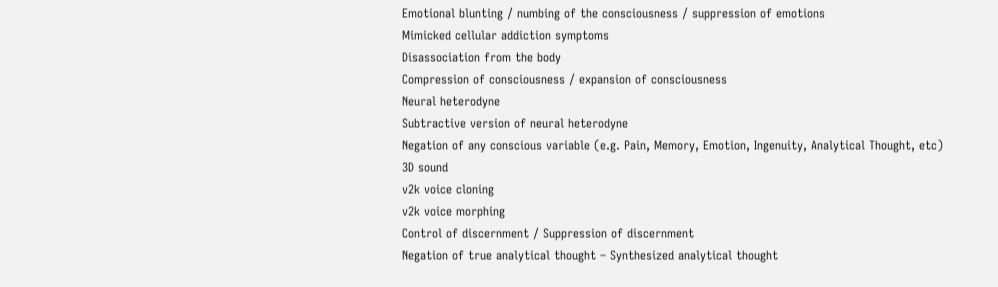Emotional blunting / numbing of the consciousness / suppression of emotions
Mimicked cellular addiction symptoms
Disassociation from the body
Compression of consciousness / expansion of consciousness
Neural heterodyne
Subtractive version of neural heterodyne
Negation of any conscious variable (e.g. Pain, Memory, Emotion, Ingenuity, Analytical Thought, etc)
3D sound
v2k voice cloning
v2k voice morphing
Control of discernment / Suppression of discernment
Negation of true analytical thought – Synthesized analytical thought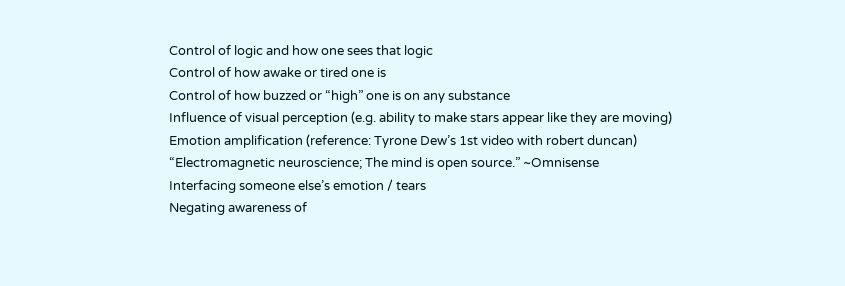Control of logic and how one sees that logic
Control of how awake or tired one is
Control of how buzzed or “high” one is on any substance
Influence of visual perception (e.g. ability to make stars appear like they are moving)
Emotion amplification (reference: Tyrone Dew’s 1st video with robert duncan)
“Electromagnetic neuroscience; The mind is open source.” ~Omnisense
Interfacing someone else’s emotion / tears
Negating awareness of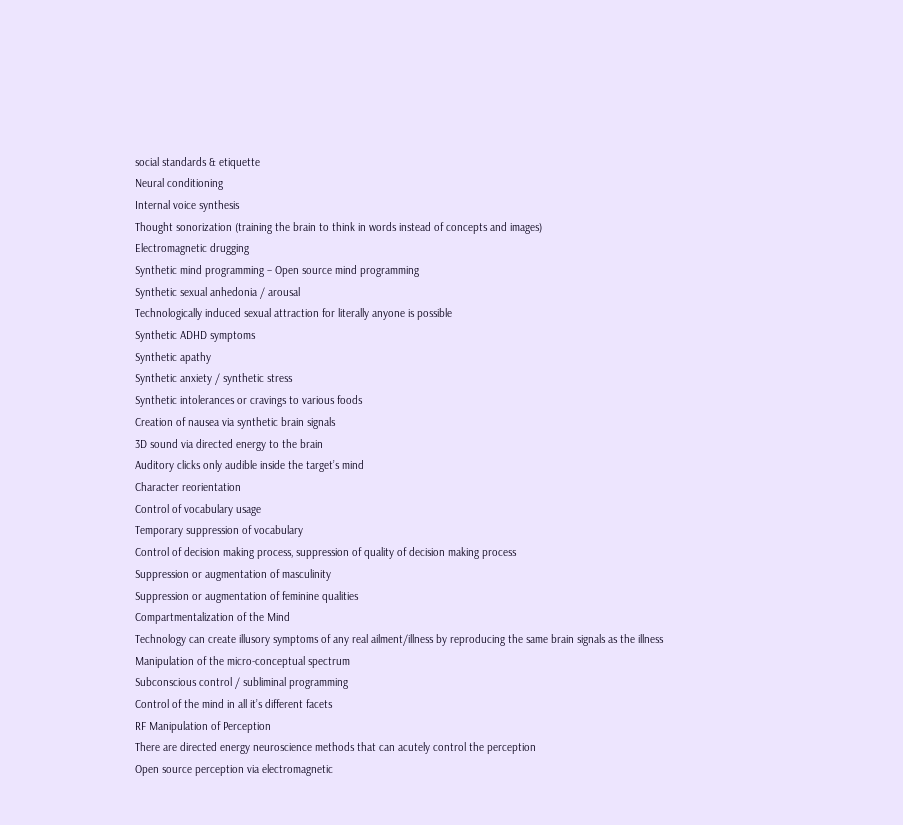social standards & etiquette
Neural conditioning
Internal voice synthesis
Thought sonorization (training the brain to think in words instead of concepts and images)
Electromagnetic drugging
Synthetic mind programming – Open source mind programming
Synthetic sexual anhedonia / arousal
Technologically induced sexual attraction for literally anyone is possible
Synthetic ADHD symptoms
Synthetic apathy
Synthetic anxiety / synthetic stress
Synthetic intolerances or cravings to various foods
Creation of nausea via synthetic brain signals
3D sound via directed energy to the brain
Auditory clicks only audible inside the target’s mind
Character reorientation
Control of vocabulary usage
Temporary suppression of vocabulary
Control of decision making process, suppression of quality of decision making process
Suppression or augmentation of masculinity
Suppression or augmentation of feminine qualities
Compartmentalization of the Mind
Technology can create illusory symptoms of any real ailment/illness by reproducing the same brain signals as the illness
Manipulation of the micro-conceptual spectrum
Subconscious control / subliminal programming
Control of the mind in all it’s different facets
RF Manipulation of Perception
There are directed energy neuroscience methods that can acutely control the perception
Open source perception via electromagnetic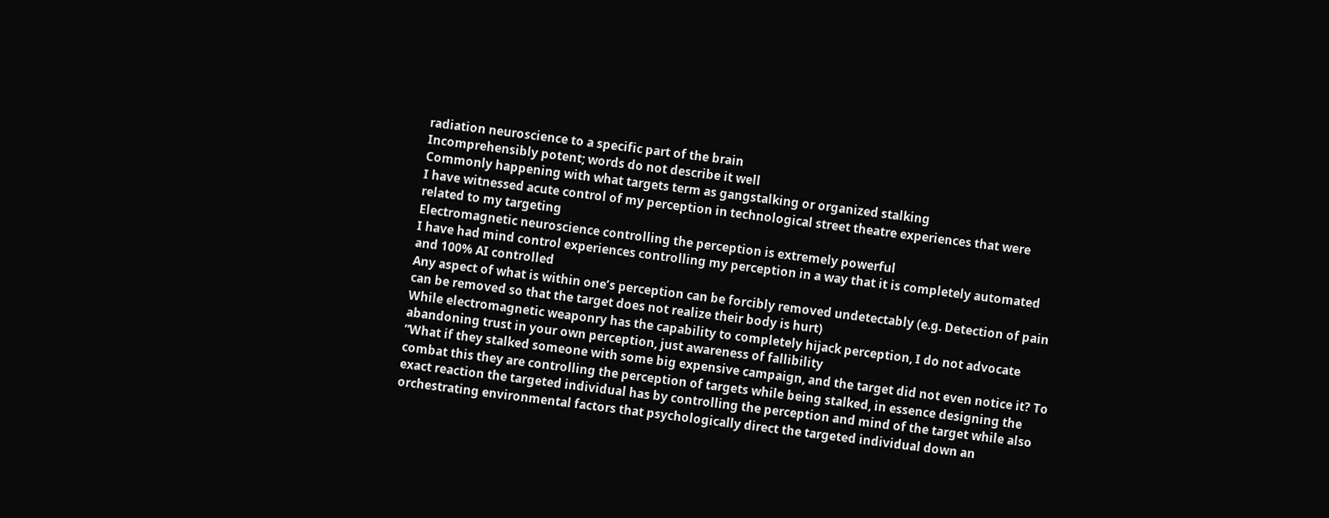radiation neuroscience to a specific part of the brain
Incomprehensibly potent; words do not describe it well
Commonly happening with what targets term as gangstalking or organized stalking
I have witnessed acute control of my perception in technological street theatre experiences that were related to my targeting
Electromagnetic neuroscience controlling the perception is extremely powerful
I have had mind control experiences controlling my perception in a way that it is completely automated and 100% AI controlled
Any aspect of what is within one’s perception can be forcibly removed undetectably (e.g. Detection of pain can be removed so that the target does not realize their body is hurt)
While electromagnetic weaponry has the capability to completely hijack perception, I do not advocate abandoning trust in your own perception, just awareness of fallibility
“What if they stalked someone with some big expensive campaign, and the target did not even notice it? To combat this they are controlling the perception of targets while being stalked, in essence designing the exact reaction the targeted individual has by controlling the perception and mind of the target while also orchestrating environmental factors that psychologically direct the targeted individual down an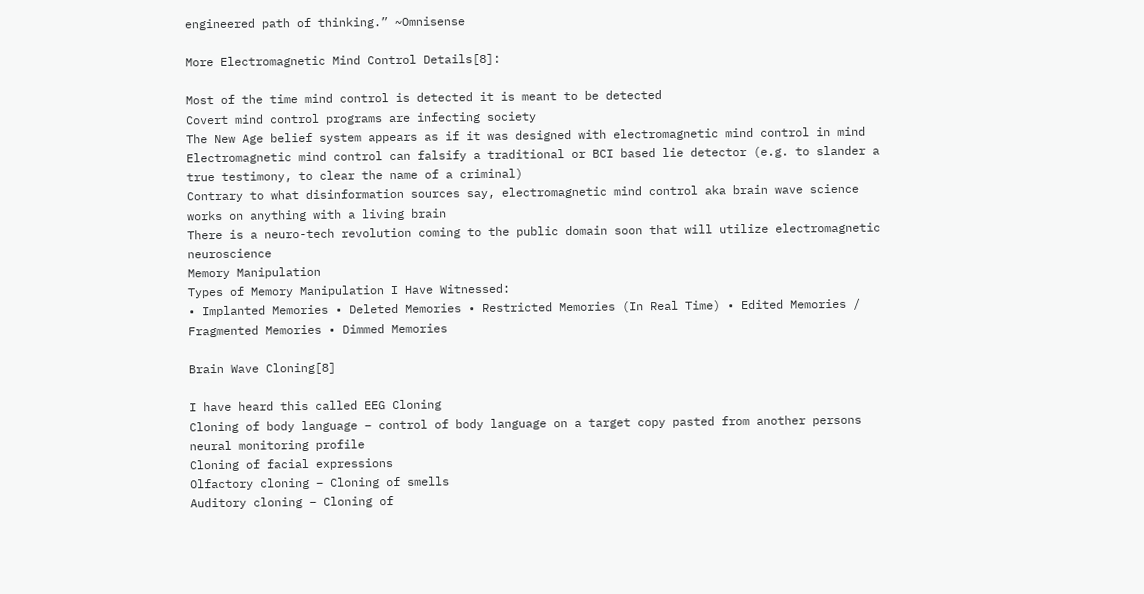engineered path of thinking.” ~Omnisense

More Electromagnetic Mind Control Details[8]:

Most of the time mind control is detected it is meant to be detected
Covert mind control programs are infecting society
The New Age belief system appears as if it was designed with electromagnetic mind control in mind
Electromagnetic mind control can falsify a traditional or BCI based lie detector (e.g. to slander a true testimony, to clear the name of a criminal)
Contrary to what disinformation sources say, electromagnetic mind control aka brain wave science works on anything with a living brain
There is a neuro-tech revolution coming to the public domain soon that will utilize electromagnetic neuroscience
Memory Manipulation
Types of Memory Manipulation I Have Witnessed:
• Implanted Memories • Deleted Memories • Restricted Memories (In Real Time) • Edited Memories / Fragmented Memories • Dimmed Memories

Brain Wave Cloning[8]

I have heard this called EEG Cloning
Cloning of body language – control of body language on a target copy pasted from another persons neural monitoring profile
Cloning of facial expressions
Olfactory cloning – Cloning of smells
Auditory cloning – Cloning of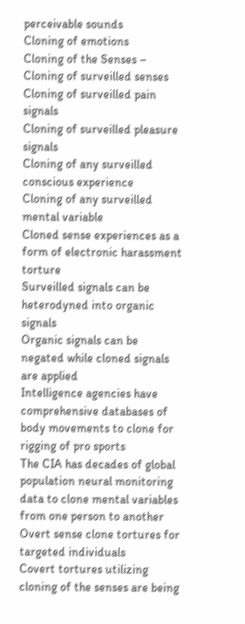perceivable sounds
Cloning of emotions
Cloning of the Senses – Cloning of surveilled senses
Cloning of surveilled pain signals
Cloning of surveilled pleasure signals
Cloning of any surveilled conscious experience
Cloning of any surveilled mental variable
Cloned sense experiences as a form of electronic harassment torture
Surveilled signals can be heterodyned into organic signals
Organic signals can be negated while cloned signals are applied
Intelligence agencies have comprehensive databases of body movements to clone for rigging of pro sports
The CIA has decades of global population neural monitoring data to clone mental variables from one person to another
Overt sense clone tortures for targeted individuals
Covert tortures utilizing cloning of the senses are being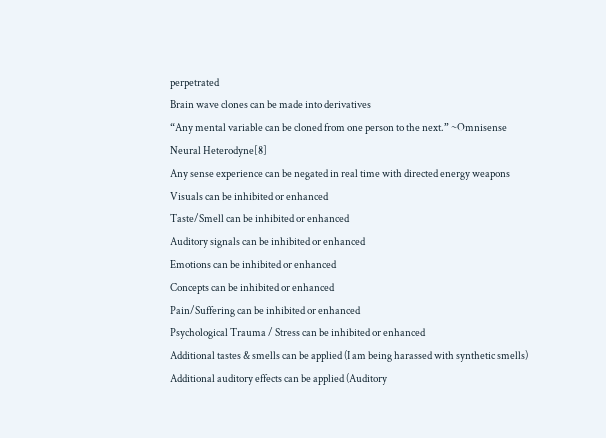perpetrated
Brain wave clones can be made into derivatives
“Any mental variable can be cloned from one person to the next.” ~Omnisense
Neural Heterodyne[8]
Any sense experience can be negated in real time with directed energy weapons
Visuals can be inhibited or enhanced
Taste/Smell can be inhibited or enhanced
Auditory signals can be inhibited or enhanced
Emotions can be inhibited or enhanced
Concepts can be inhibited or enhanced
Pain/Suffering can be inhibited or enhanced
Psychological Trauma / Stress can be inhibited or enhanced
Additional tastes & smells can be applied (I am being harassed with synthetic smells)
Additional auditory effects can be applied (Auditory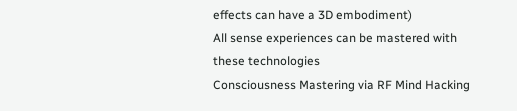effects can have a 3D embodiment)
All sense experiences can be mastered with these technologies
Consciousness Mastering via RF Mind Hacking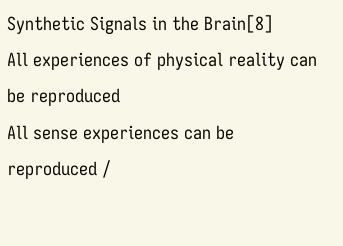Synthetic Signals in the Brain[8]
All experiences of physical reality can be reproduced
All sense experiences can be reproduced /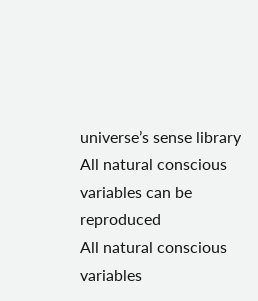universe’s sense library
All natural conscious variables can be reproduced
All natural conscious variables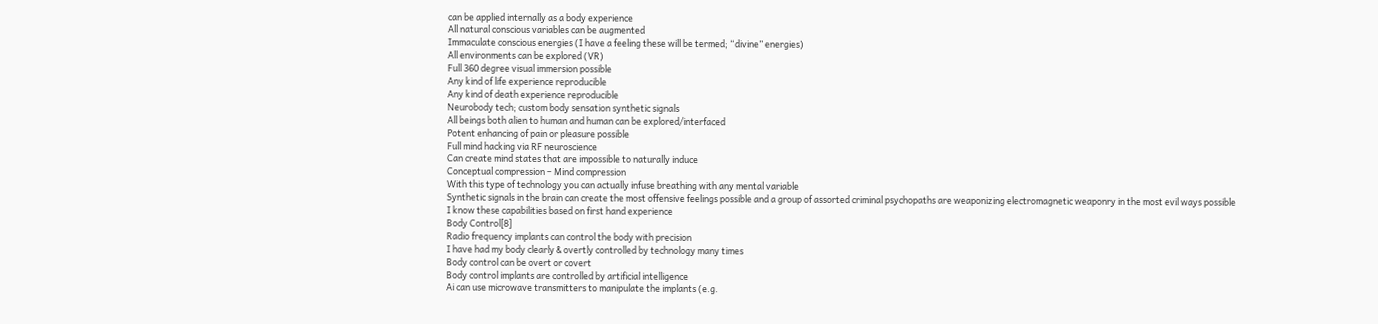can be applied internally as a body experience
All natural conscious variables can be augmented
Immaculate conscious energies (I have a feeling these will be termed; “divine” energies)
All environments can be explored (VR)
Full 360 degree visual immersion possible
Any kind of life experience reproducible
Any kind of death experience reproducible
Neurobody tech; custom body sensation synthetic signals
All beings both alien to human and human can be explored/interfaced
Potent enhancing of pain or pleasure possible
Full mind hacking via RF neuroscience
Can create mind states that are impossible to naturally induce
Conceptual compression – Mind compression
With this type of technology you can actually infuse breathing with any mental variable
Synthetic signals in the brain can create the most offensive feelings possible and a group of assorted criminal psychopaths are weaponizing electromagnetic weaponry in the most evil ways possible
I know these capabilities based on first hand experience
Body Control[8]
Radio frequency implants can control the body with precision
I have had my body clearly & overtly controlled by technology many times
Body control can be overt or covert
Body control implants are controlled by artificial intelligence
Ai can use microwave transmitters to manipulate the implants (e.g.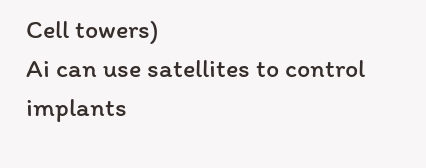Cell towers)
Ai can use satellites to control implants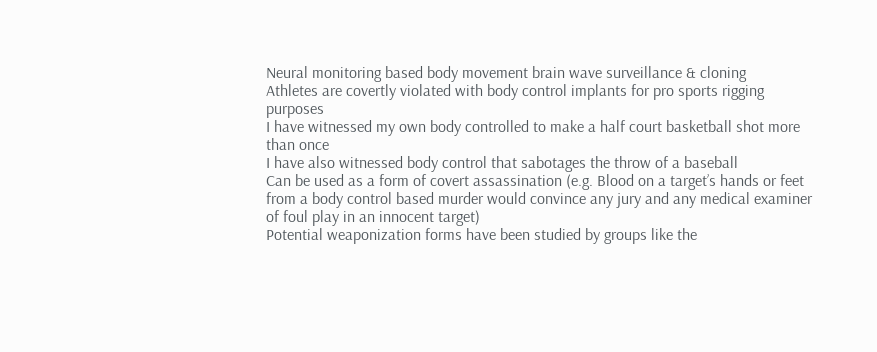Neural monitoring based body movement brain wave surveillance & cloning
Athletes are covertly violated with body control implants for pro sports rigging purposes
I have witnessed my own body controlled to make a half court basketball shot more than once
I have also witnessed body control that sabotages the throw of a baseball
Can be used as a form of covert assassination (e.g. Blood on a target’s hands or feet from a body control based murder would convince any jury and any medical examiner of foul play in an innocent target)
Potential weaponization forms have been studied by groups like the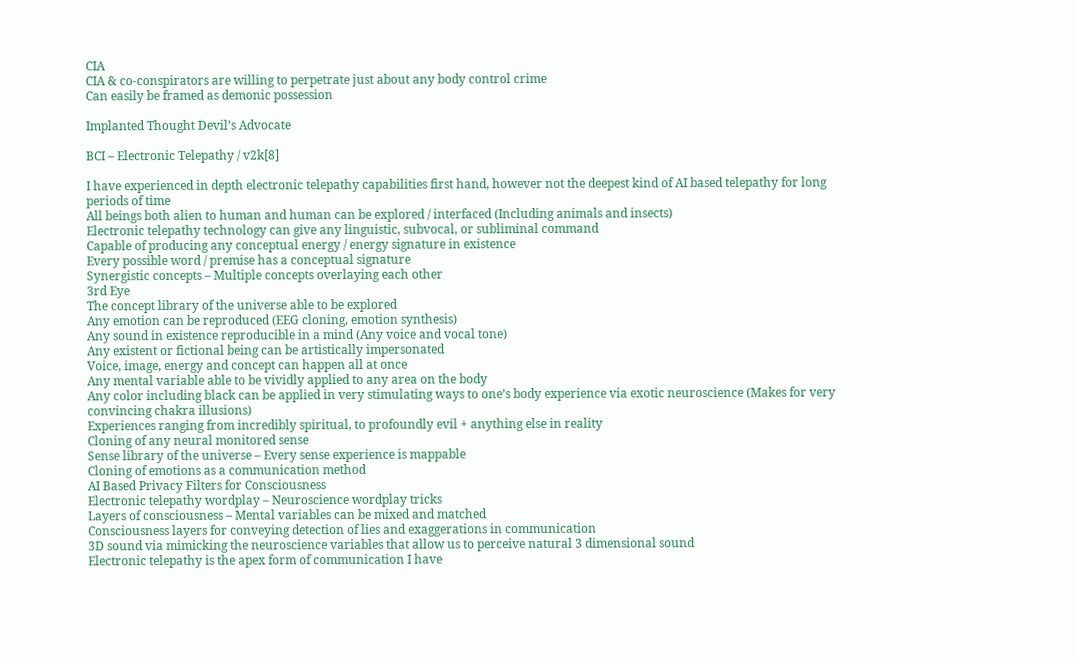CIA
CIA & co-conspirators are willing to perpetrate just about any body control crime
Can easily be framed as demonic possession

Implanted Thought Devil’s Advocate

BCI – Electronic Telepathy / v2k[8]

I have experienced in depth electronic telepathy capabilities first hand, however not the deepest kind of AI based telepathy for long periods of time
All beings both alien to human and human can be explored / interfaced (Including animals and insects)
Electronic telepathy technology can give any linguistic, subvocal, or subliminal command
Capable of producing any conceptual energy / energy signature in existence
Every possible word / premise has a conceptual signature
Synergistic concepts – Multiple concepts overlaying each other
3rd Eye
The concept library of the universe able to be explored
Any emotion can be reproduced (EEG cloning, emotion synthesis)
Any sound in existence reproducible in a mind (Any voice and vocal tone)
Any existent or fictional being can be artistically impersonated
Voice, image, energy and concept can happen all at once
Any mental variable able to be vividly applied to any area on the body
Any color including black can be applied in very stimulating ways to one’s body experience via exotic neuroscience (Makes for very convincing chakra illusions)
Experiences ranging from incredibly spiritual, to profoundly evil + anything else in reality
Cloning of any neural monitored sense
Sense library of the universe – Every sense experience is mappable
Cloning of emotions as a communication method
AI Based Privacy Filters for Consciousness
Electronic telepathy wordplay – Neuroscience wordplay tricks
Layers of consciousness – Mental variables can be mixed and matched
Consciousness layers for conveying detection of lies and exaggerations in communication
3D sound via mimicking the neuroscience variables that allow us to perceive natural 3 dimensional sound
Electronic telepathy is the apex form of communication I have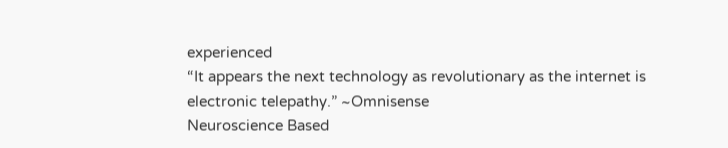experienced
“It appears the next technology as revolutionary as the internet is electronic telepathy.” ~Omnisense
Neuroscience Based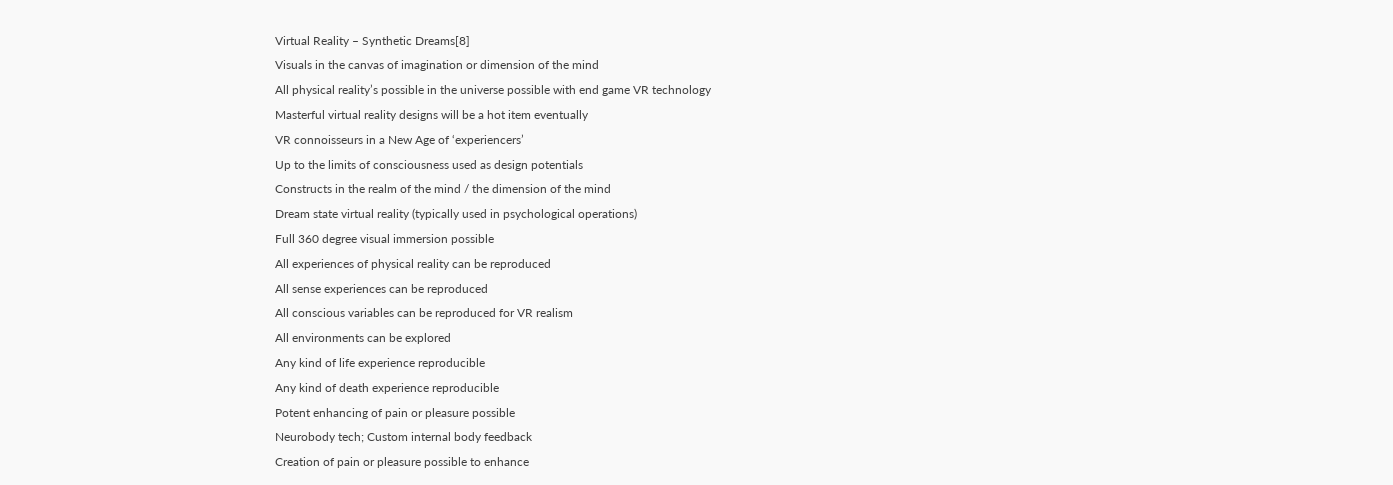Virtual Reality – Synthetic Dreams[8]
Visuals in the canvas of imagination or dimension of the mind
All physical reality’s possible in the universe possible with end game VR technology
Masterful virtual reality designs will be a hot item eventually
VR connoisseurs in a New Age of ‘experiencers’
Up to the limits of consciousness used as design potentials
Constructs in the realm of the mind / the dimension of the mind
Dream state virtual reality (typically used in psychological operations)
Full 360 degree visual immersion possible
All experiences of physical reality can be reproduced
All sense experiences can be reproduced
All conscious variables can be reproduced for VR realism
All environments can be explored
Any kind of life experience reproducible
Any kind of death experience reproducible
Potent enhancing of pain or pleasure possible
Neurobody tech; Custom internal body feedback
Creation of pain or pleasure possible to enhance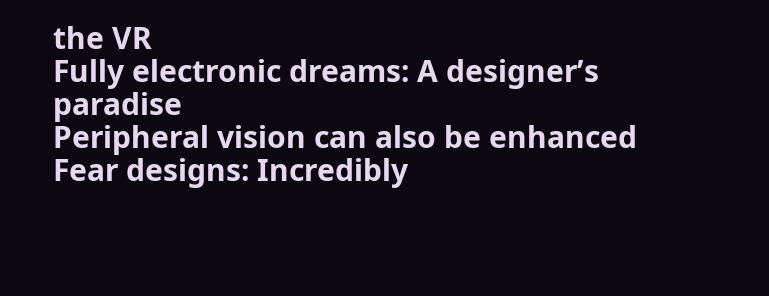the VR
Fully electronic dreams: A designer’s paradise
Peripheral vision can also be enhanced
Fear designs: Incredibly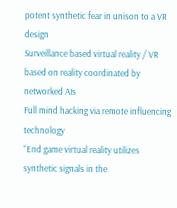potent synthetic fear in unison to a VR design
Surveillance based virtual reality / VR based on reality coordinated by networked AIs
Full mind hacking via remote influencing technology
“End game virtual reality utilizes synthetic signals in the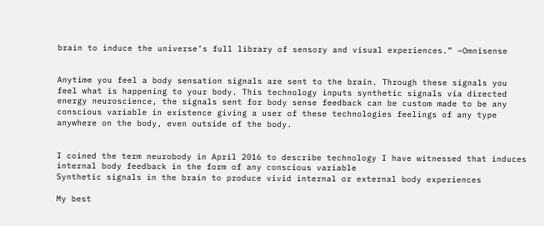brain to induce the universe’s full library of sensory and visual experiences.” ~Omnisense


Anytime you feel a body sensation signals are sent to the brain. Through these signals you feel what is happening to your body. This technology inputs synthetic signals via directed energy neuroscience, the signals sent for body sense feedback can be custom made to be any conscious variable in existence giving a user of these technologies feelings of any type anywhere on the body, even outside of the body.


I coined the term neurobody in April 2016 to describe technology I have witnessed that induces internal body feedback in the form of any conscious variable
Synthetic signals in the brain to produce vivid internal or external body experiences

My best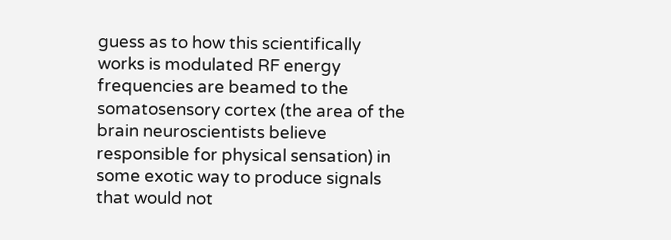guess as to how this scientifically works is modulated RF energy frequencies are beamed to the somatosensory cortex (the area of the brain neuroscientists believe responsible for physical sensation) in some exotic way to produce signals that would not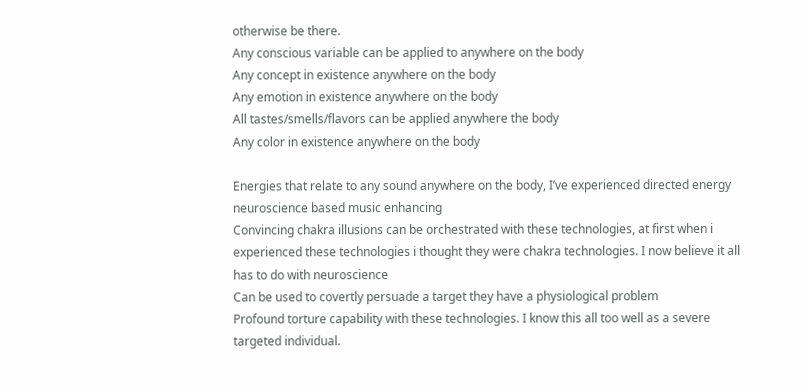otherwise be there.
Any conscious variable can be applied to anywhere on the body
Any concept in existence anywhere on the body
Any emotion in existence anywhere on the body
All tastes/smells/flavors can be applied anywhere the body
Any color in existence anywhere on the body

Energies that relate to any sound anywhere on the body, I’ve experienced directed energy neuroscience based music enhancing
Convincing chakra illusions can be orchestrated with these technologies, at first when i experienced these technologies i thought they were chakra technologies. I now believe it all has to do with neuroscience
Can be used to covertly persuade a target they have a physiological problem
Profound torture capability with these technologies. I know this all too well as a severe targeted individual.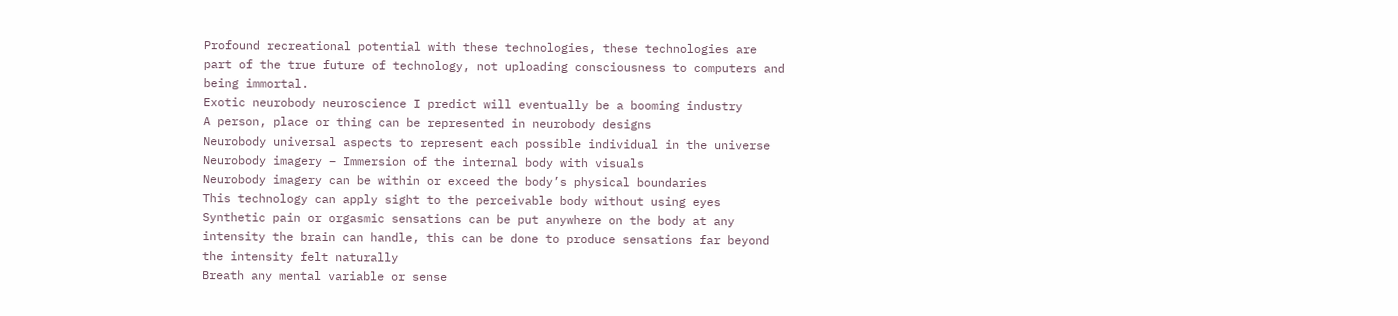Profound recreational potential with these technologies, these technologies are part of the true future of technology, not uploading consciousness to computers and being immortal.
Exotic neurobody neuroscience I predict will eventually be a booming industry
A person, place or thing can be represented in neurobody designs
Neurobody universal aspects to represent each possible individual in the universe
Neurobody imagery – Immersion of the internal body with visuals
Neurobody imagery can be within or exceed the body’s physical boundaries
This technology can apply sight to the perceivable body without using eyes
Synthetic pain or orgasmic sensations can be put anywhere on the body at any intensity the brain can handle, this can be done to produce sensations far beyond the intensity felt naturally
Breath any mental variable or sense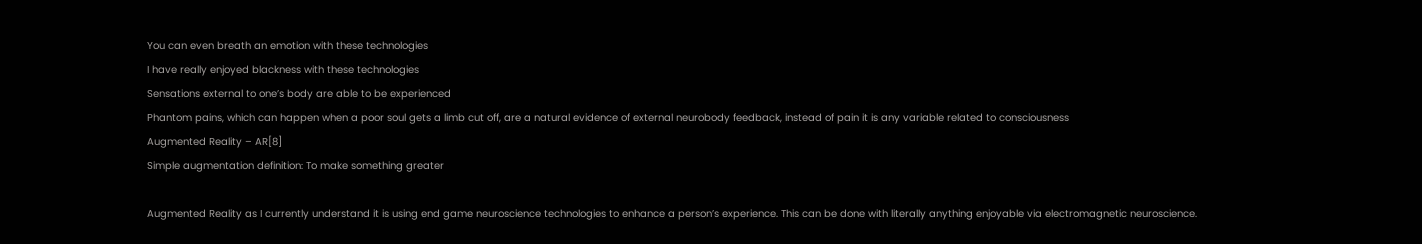You can even breath an emotion with these technologies
I have really enjoyed blackness with these technologies
Sensations external to one’s body are able to be experienced
Phantom pains, which can happen when a poor soul gets a limb cut off, are a natural evidence of external neurobody feedback, instead of pain it is any variable related to consciousness
Augmented Reality – AR[8]
Simple augmentation definition: To make something greater

Augmented Reality as I currently understand it is using end game neuroscience technologies to enhance a person’s experience. This can be done with literally anything enjoyable via electromagnetic neuroscience.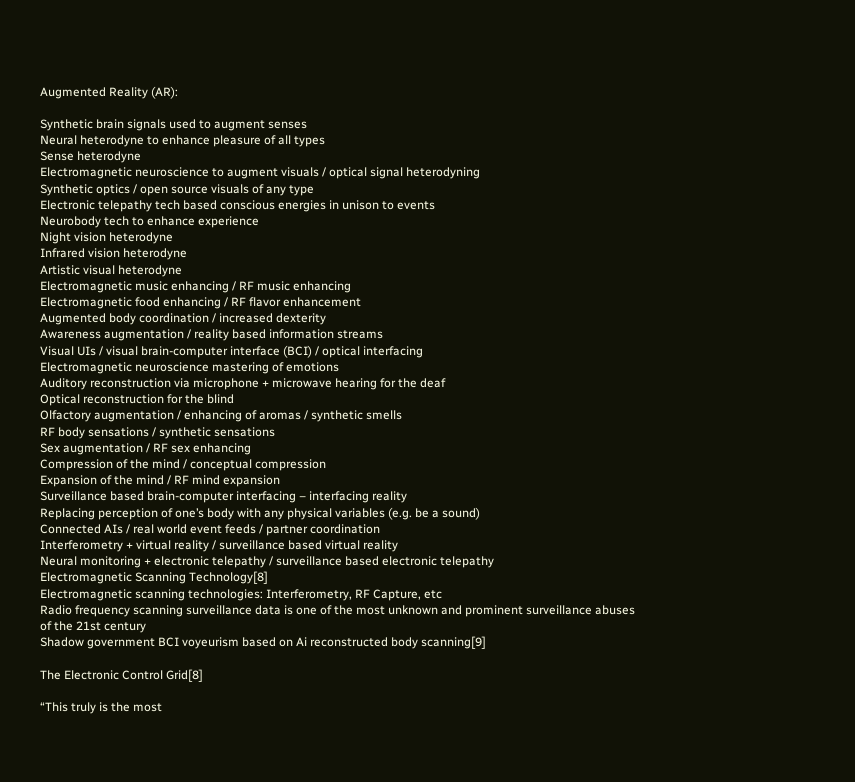Augmented Reality (AR):

Synthetic brain signals used to augment senses
Neural heterodyne to enhance pleasure of all types
Sense heterodyne
Electromagnetic neuroscience to augment visuals / optical signal heterodyning
Synthetic optics / open source visuals of any type
Electronic telepathy tech based conscious energies in unison to events
Neurobody tech to enhance experience
Night vision heterodyne
Infrared vision heterodyne
Artistic visual heterodyne
Electromagnetic music enhancing / RF music enhancing
Electromagnetic food enhancing / RF flavor enhancement
Augmented body coordination / increased dexterity
Awareness augmentation / reality based information streams
Visual UIs / visual brain-computer interface (BCI) / optical interfacing
Electromagnetic neuroscience mastering of emotions
Auditory reconstruction via microphone + microwave hearing for the deaf
Optical reconstruction for the blind
Olfactory augmentation / enhancing of aromas / synthetic smells
RF body sensations / synthetic sensations
Sex augmentation / RF sex enhancing
Compression of the mind / conceptual compression
Expansion of the mind / RF mind expansion
Surveillance based brain-computer interfacing – interfacing reality
Replacing perception of one’s body with any physical variables (e.g. be a sound)
Connected AIs / real world event feeds / partner coordination
Interferometry + virtual reality / surveillance based virtual reality
Neural monitoring + electronic telepathy / surveillance based electronic telepathy
Electromagnetic Scanning Technology[8]
Electromagnetic scanning technologies: Interferometry, RF Capture, etc
Radio frequency scanning surveillance data is one of the most unknown and prominent surveillance abuses of the 21st century
Shadow government BCI voyeurism based on Ai reconstructed body scanning[9]

The Electronic Control Grid[8]

“This truly is the most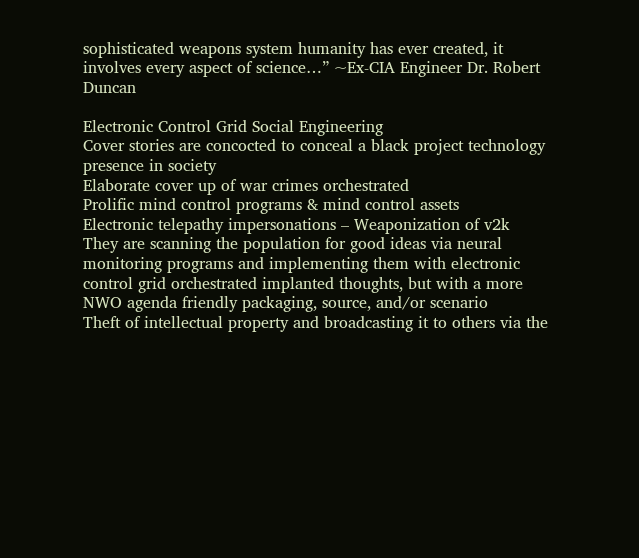sophisticated weapons system humanity has ever created, it involves every aspect of science…” ~Ex-CIA Engineer Dr. Robert Duncan

Electronic Control Grid Social Engineering
Cover stories are concocted to conceal a black project technology presence in society
Elaborate cover up of war crimes orchestrated
Prolific mind control programs & mind control assets
Electronic telepathy impersonations – Weaponization of v2k
They are scanning the population for good ideas via neural monitoring programs and implementing them with electronic control grid orchestrated implanted thoughts, but with a more NWO agenda friendly packaging, source, and/or scenario
Theft of intellectual property and broadcasting it to others via the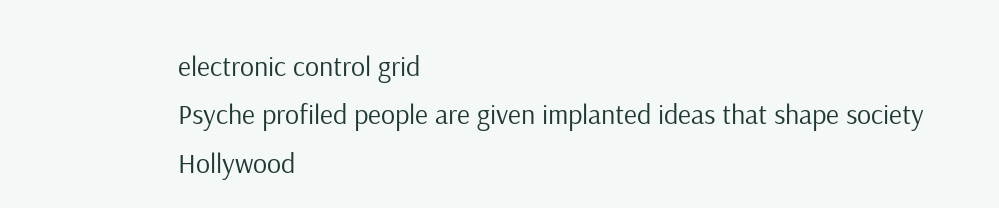electronic control grid
Psyche profiled people are given implanted ideas that shape society
Hollywood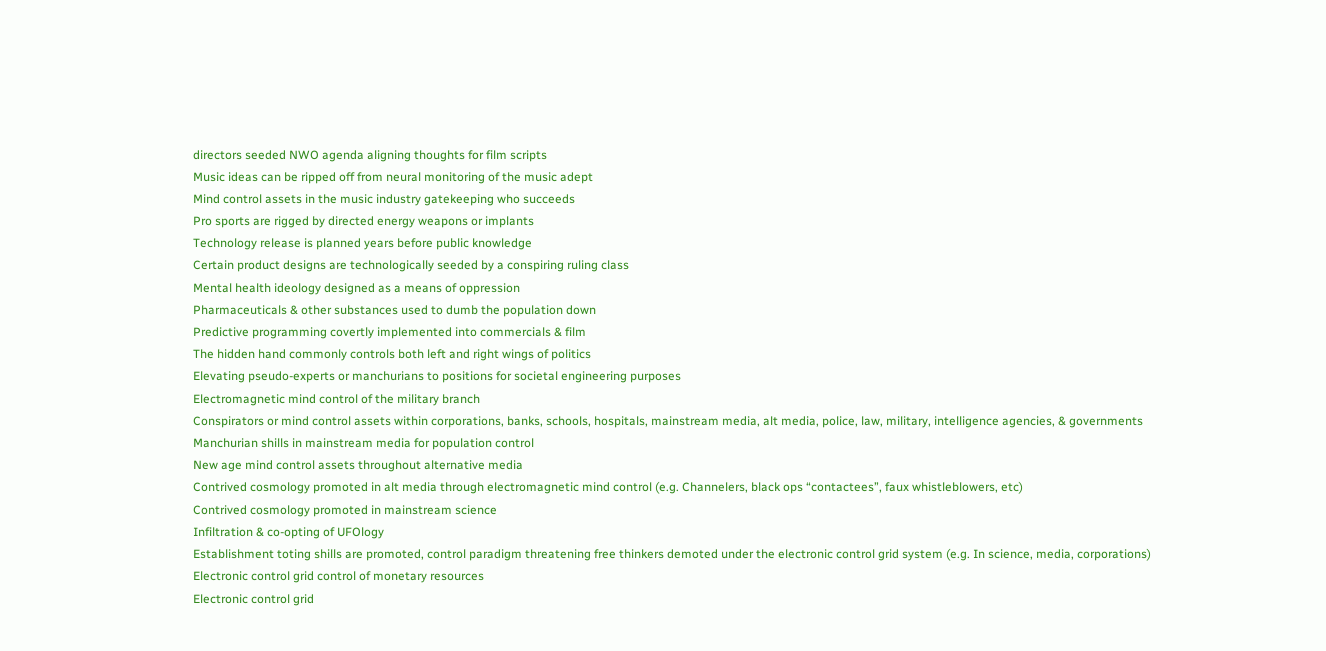directors seeded NWO agenda aligning thoughts for film scripts
Music ideas can be ripped off from neural monitoring of the music adept
Mind control assets in the music industry gatekeeping who succeeds
Pro sports are rigged by directed energy weapons or implants
Technology release is planned years before public knowledge
Certain product designs are technologically seeded by a conspiring ruling class
Mental health ideology designed as a means of oppression
Pharmaceuticals & other substances used to dumb the population down
Predictive programming covertly implemented into commercials & film
The hidden hand commonly controls both left and right wings of politics
Elevating pseudo-experts or manchurians to positions for societal engineering purposes
Electromagnetic mind control of the military branch
Conspirators or mind control assets within corporations, banks, schools, hospitals, mainstream media, alt media, police, law, military, intelligence agencies, & governments
Manchurian shills in mainstream media for population control
New age mind control assets throughout alternative media
Contrived cosmology promoted in alt media through electromagnetic mind control (e.g. Channelers, black ops “contactees”, faux whistleblowers, etc)
Contrived cosmology promoted in mainstream science
Infiltration & co-opting of UFOlogy
Establishment toting shills are promoted, control paradigm threatening free thinkers demoted under the electronic control grid system (e.g. In science, media, corporations)
Electronic control grid control of monetary resources
Electronic control grid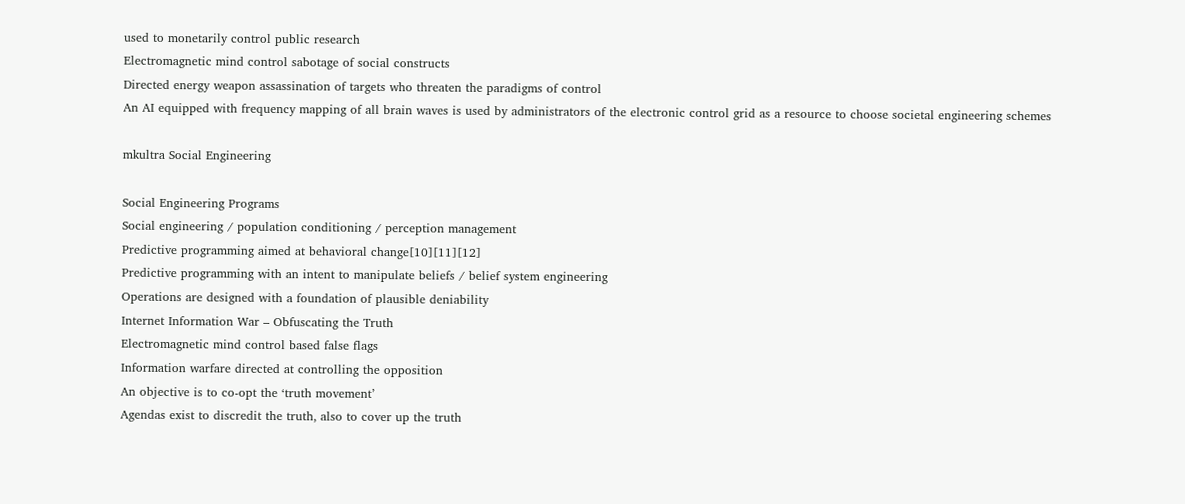used to monetarily control public research
Electromagnetic mind control sabotage of social constructs
Directed energy weapon assassination of targets who threaten the paradigms of control
An AI equipped with frequency mapping of all brain waves is used by administrators of the electronic control grid as a resource to choose societal engineering schemes

mkultra Social Engineering

Social Engineering Programs
Social engineering / population conditioning / perception management
Predictive programming aimed at behavioral change[10][11][12]
Predictive programming with an intent to manipulate beliefs / belief system engineering
Operations are designed with a foundation of plausible deniability
Internet Information War – Obfuscating the Truth
Electromagnetic mind control based false flags
Information warfare directed at controlling the opposition
An objective is to co-opt the ‘truth movement’
Agendas exist to discredit the truth, also to cover up the truth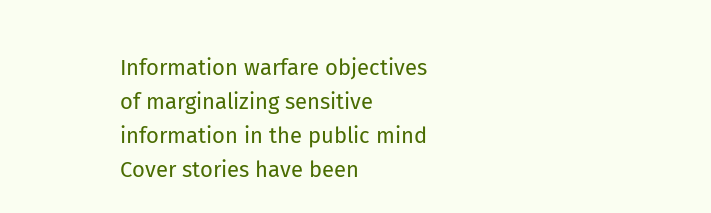Information warfare objectives of marginalizing sensitive information in the public mind
Cover stories have been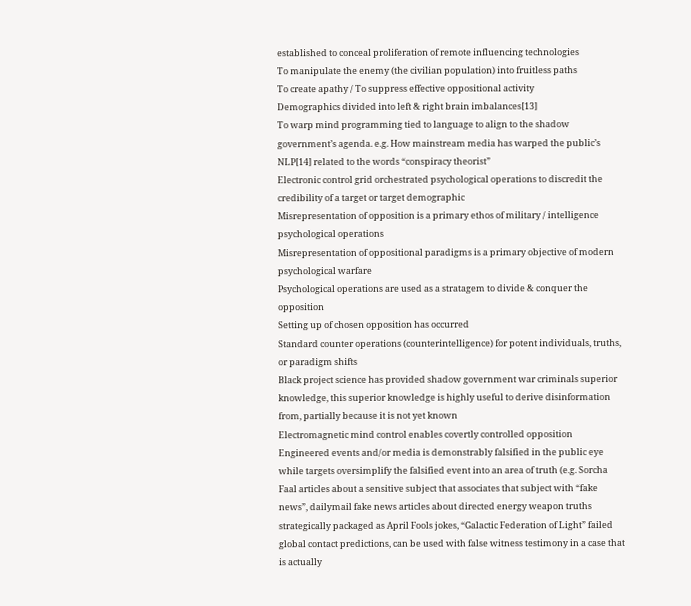established to conceal proliferation of remote influencing technologies
To manipulate the enemy (the civilian population) into fruitless paths
To create apathy / To suppress effective oppositional activity
Demographics divided into left & right brain imbalances[13]
To warp mind programming tied to language to align to the shadow government’s agenda. e.g. How mainstream media has warped the public’s NLP[14] related to the words “conspiracy theorist”
Electronic control grid orchestrated psychological operations to discredit the credibility of a target or target demographic
Misrepresentation of opposition is a primary ethos of military / intelligence psychological operations
Misrepresentation of oppositional paradigms is a primary objective of modern psychological warfare
Psychological operations are used as a stratagem to divide & conquer the opposition
Setting up of chosen opposition has occurred
Standard counter operations (counterintelligence) for potent individuals, truths, or paradigm shifts
Black project science has provided shadow government war criminals superior knowledge, this superior knowledge is highly useful to derive disinformation from, partially because it is not yet known
Electromagnetic mind control enables covertly controlled opposition
Engineered events and/or media is demonstrably falsified in the public eye while targets oversimplify the falsified event into an area of truth (e.g. Sorcha Faal articles about a sensitive subject that associates that subject with “fake news”, dailymail fake news articles about directed energy weapon truths strategically packaged as April Fools jokes, “Galactic Federation of Light” failed global contact predictions, can be used with false witness testimony in a case that is actually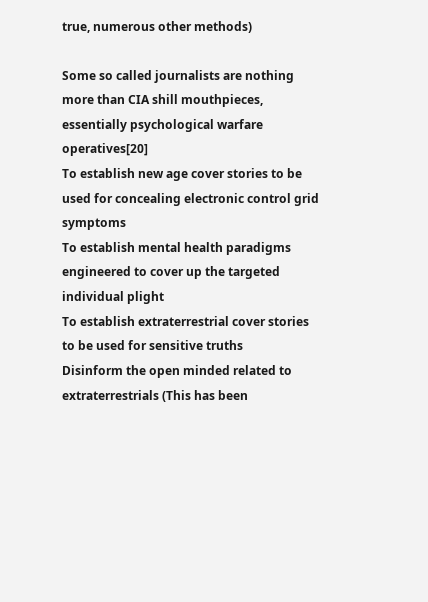true, numerous other methods)

Some so called journalists are nothing more than CIA shill mouthpieces, essentially psychological warfare operatives[20]
To establish new age cover stories to be used for concealing electronic control grid symptoms
To establish mental health paradigms engineered to cover up the targeted individual plight
To establish extraterrestrial cover stories to be used for sensitive truths
Disinform the open minded related to extraterrestrials (This has been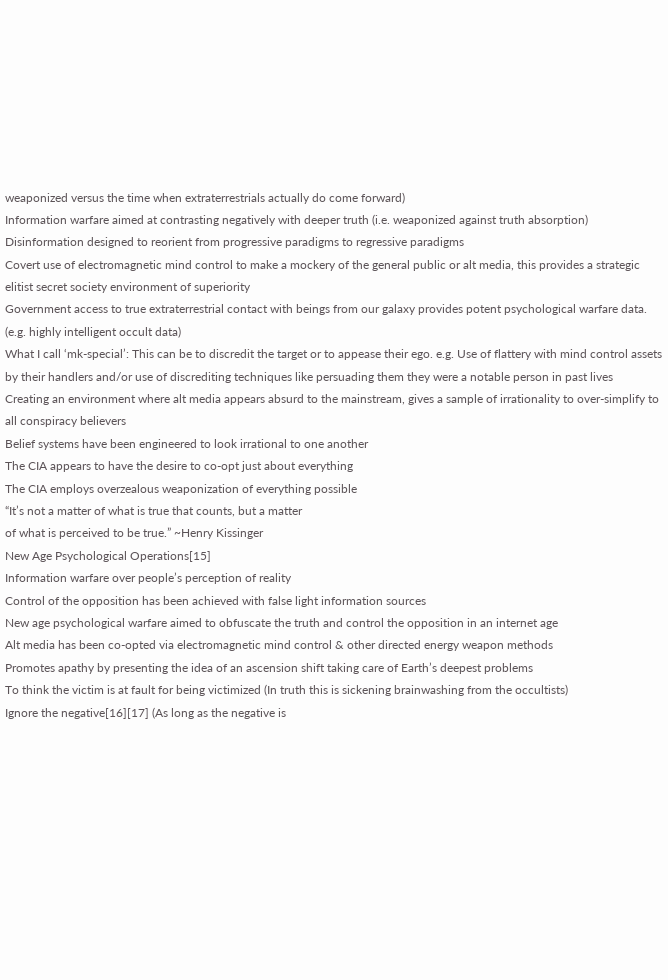weaponized versus the time when extraterrestrials actually do come forward)
Information warfare aimed at contrasting negatively with deeper truth (i.e. weaponized against truth absorption)
Disinformation designed to reorient from progressive paradigms to regressive paradigms
Covert use of electromagnetic mind control to make a mockery of the general public or alt media, this provides a strategic elitist secret society environment of superiority
Government access to true extraterrestrial contact with beings from our galaxy provides potent psychological warfare data. (e.g. highly intelligent occult data)
What I call ‘mk-special’: This can be to discredit the target or to appease their ego. e.g. Use of flattery with mind control assets by their handlers and/or use of discrediting techniques like persuading them they were a notable person in past lives
Creating an environment where alt media appears absurd to the mainstream, gives a sample of irrationality to over-simplify to all conspiracy believers
Belief systems have been engineered to look irrational to one another
The CIA appears to have the desire to co-opt just about everything
The CIA employs overzealous weaponization of everything possible
“It’s not a matter of what is true that counts, but a matter
of what is perceived to be true.” ~Henry Kissinger
New Age Psychological Operations[15]
Information warfare over people’s perception of reality
Control of the opposition has been achieved with false light information sources
New age psychological warfare aimed to obfuscate the truth and control the opposition in an internet age
Alt media has been co-opted via electromagnetic mind control & other directed energy weapon methods
Promotes apathy by presenting the idea of an ascension shift taking care of Earth’s deepest problems
To think the victim is at fault for being victimized (In truth this is sickening brainwashing from the occultists)
Ignore the negative[16][17] (As long as the negative is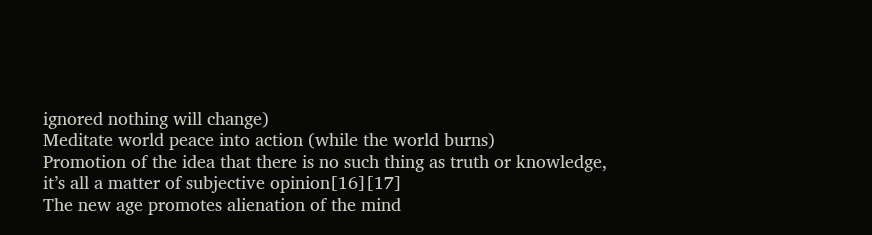ignored nothing will change)
Meditate world peace into action (while the world burns)
Promotion of the idea that there is no such thing as truth or knowledge, it’s all a matter of subjective opinion[16][17]
The new age promotes alienation of the mind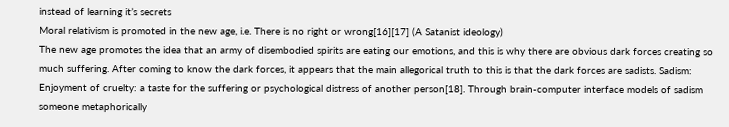instead of learning it’s secrets
Moral relativism is promoted in the new age, i.e. There is no right or wrong[16][17] (A Satanist ideology)
The new age promotes the idea that an army of disembodied spirits are eating our emotions, and this is why there are obvious dark forces creating so much suffering. After coming to know the dark forces, it appears that the main allegorical truth to this is that the dark forces are sadists. Sadism: Enjoyment of cruelty: a taste for the suffering or psychological distress of another person[18]. Through brain-computer interface models of sadism someone metaphorically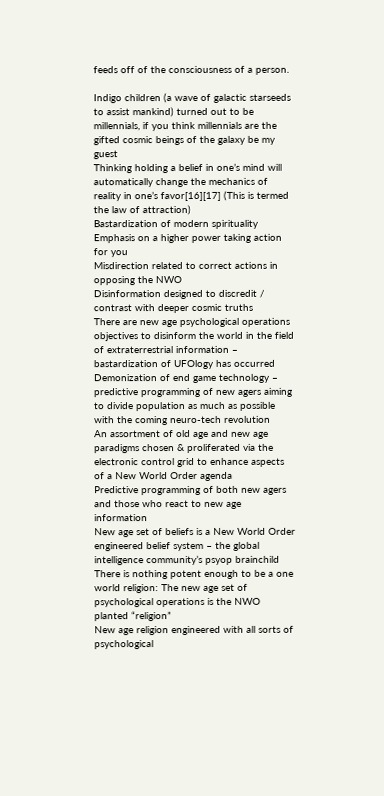feeds off of the consciousness of a person.

Indigo children (a wave of galactic starseeds to assist mankind) turned out to be millennials, if you think millennials are the gifted cosmic beings of the galaxy be my guest
Thinking holding a belief in one’s mind will automatically change the mechanics of reality in one’s favor[16][17] (This is termed the law of attraction)
Bastardization of modern spirituality
Emphasis on a higher power taking action for you
Misdirection related to correct actions in opposing the NWO
Disinformation designed to discredit / contrast with deeper cosmic truths
There are new age psychological operations objectives to disinform the world in the field of extraterrestrial information – bastardization of UFOlogy has occurred
Demonization of end game technology – predictive programming of new agers aiming to divide population as much as possible with the coming neuro-tech revolution
An assortment of old age and new age paradigms chosen & proliferated via the electronic control grid to enhance aspects of a New World Order agenda
Predictive programming of both new agers and those who react to new age information
New age set of beliefs is a New World Order engineered belief system – the global intelligence community’s psyop brainchild
There is nothing potent enough to be a one world religion: The new age set of psychological operations is the NWO planted “religion”
New age religion engineered with all sorts of psychological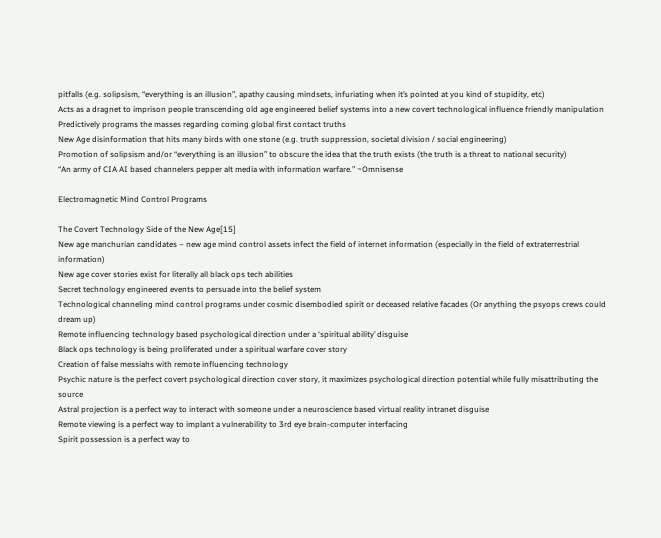pitfalls (e.g. solipsism, “everything is an illusion”, apathy causing mindsets, infuriating when it’s pointed at you kind of stupidity, etc)
Acts as a dragnet to imprison people transcending old age engineered belief systems into a new covert technological influence friendly manipulation
Predictively programs the masses regarding coming global first contact truths
New Age disinformation that hits many birds with one stone (e.g. truth suppression, societal division / social engineering)
Promotion of solipsism and/or “everything is an illusion” to obscure the idea that the truth exists (the truth is a threat to national security)
“An army of CIA AI based channelers pepper alt media with information warfare.” ~Omnisense

Electromagnetic Mind Control Programs

The Covert Technology Side of the New Age[15]
New age manchurian candidates – new age mind control assets infect the field of internet information (especially in the field of extraterrestrial information)
New age cover stories exist for literally all black ops tech abilities
Secret technology engineered events to persuade into the belief system
Technological channeling mind control programs under cosmic disembodied spirit or deceased relative facades (Or anything the psyops crews could dream up)
Remote influencing technology based psychological direction under a ‘spiritual ability’ disguise
Black ops technology is being proliferated under a spiritual warfare cover story
Creation of false messiahs with remote influencing technology
Psychic nature is the perfect covert psychological direction cover story, it maximizes psychological direction potential while fully misattributing the source
Astral projection is a perfect way to interact with someone under a neuroscience based virtual reality intranet disguise
Remote viewing is a perfect way to implant a vulnerability to 3rd eye brain-computer interfacing
Spirit possession is a perfect way to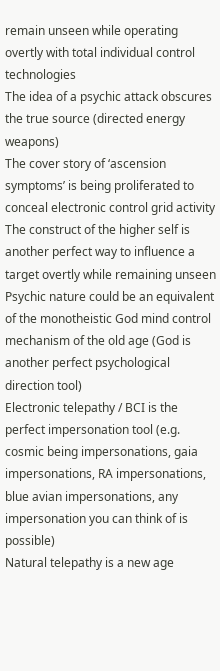remain unseen while operating overtly with total individual control technologies
The idea of a psychic attack obscures the true source (directed energy weapons)
The cover story of ‘ascension symptoms’ is being proliferated to conceal electronic control grid activity
The construct of the higher self is another perfect way to influence a target overtly while remaining unseen
Psychic nature could be an equivalent of the monotheistic God mind control mechanism of the old age (God is another perfect psychological direction tool)
Electronic telepathy / BCI is the perfect impersonation tool (e.g. cosmic being impersonations, gaia impersonations, RA impersonations, blue avian impersonations, any impersonation you can think of is possible)
Natural telepathy is a new age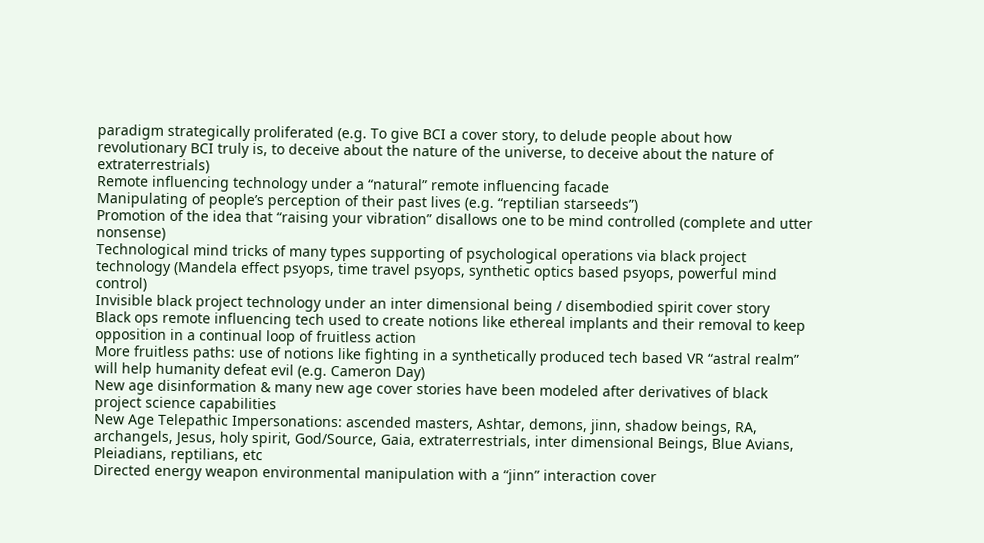paradigm strategically proliferated (e.g. To give BCI a cover story, to delude people about how revolutionary BCI truly is, to deceive about the nature of the universe, to deceive about the nature of extraterrestrials)
Remote influencing technology under a “natural” remote influencing facade
Manipulating of people’s perception of their past lives (e.g. “reptilian starseeds”)
Promotion of the idea that “raising your vibration” disallows one to be mind controlled (complete and utter nonsense)
Technological mind tricks of many types supporting of psychological operations via black project technology (Mandela effect psyops, time travel psyops, synthetic optics based psyops, powerful mind control)
Invisible black project technology under an inter dimensional being / disembodied spirit cover story
Black ops remote influencing tech used to create notions like ethereal implants and their removal to keep opposition in a continual loop of fruitless action
More fruitless paths: use of notions like fighting in a synthetically produced tech based VR “astral realm” will help humanity defeat evil (e.g. Cameron Day)
New age disinformation & many new age cover stories have been modeled after derivatives of black project science capabilities
New Age Telepathic Impersonations: ascended masters, Ashtar, demons, jinn, shadow beings, RA, archangels, Jesus, holy spirit, God/Source, Gaia, extraterrestrials, inter dimensional Beings, Blue Avians, Pleiadians, reptilians, etc
Directed energy weapon environmental manipulation with a “jinn” interaction cover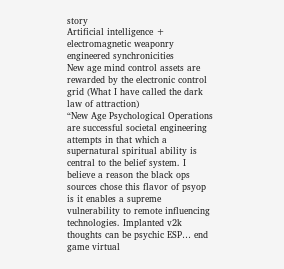story
Artificial intelligence + electromagnetic weaponry engineered synchronicities
New age mind control assets are rewarded by the electronic control grid (What I have called the dark law of attraction)
“New Age Psychological Operations are successful societal engineering attempts in that which a supernatural spiritual ability is central to the belief system. I believe a reason the black ops sources chose this flavor of psyop is it enables a supreme vulnerability to remote influencing technologies. Implanted v2k thoughts can be psychic ESP… end game virtual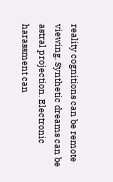reality cognitions can be remote viewing. Synthetic dreams can be astral projection. Electronic harassment can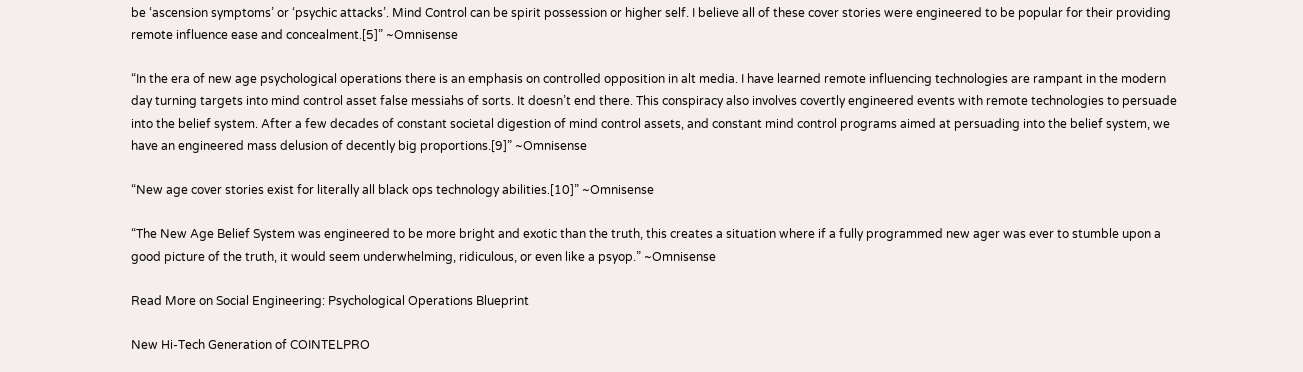be ‘ascension symptoms’ or ‘psychic attacks’. Mind Control can be spirit possession or higher self. I believe all of these cover stories were engineered to be popular for their providing remote influence ease and concealment.[5]” ~Omnisense

“In the era of new age psychological operations there is an emphasis on controlled opposition in alt media. I have learned remote influencing technologies are rampant in the modern day turning targets into mind control asset false messiahs of sorts. It doesn’t end there. This conspiracy also involves covertly engineered events with remote technologies to persuade into the belief system. After a few decades of constant societal digestion of mind control assets, and constant mind control programs aimed at persuading into the belief system, we have an engineered mass delusion of decently big proportions.[9]” ~Omnisense

“New age cover stories exist for literally all black ops technology abilities.[10]” ~Omnisense

“The New Age Belief System was engineered to be more bright and exotic than the truth, this creates a situation where if a fully programmed new ager was ever to stumble upon a good picture of the truth, it would seem underwhelming, ridiculous, or even like a psyop.” ~Omnisense

Read More on Social Engineering: Psychological Operations Blueprint

New Hi-Tech Generation of COINTELPRO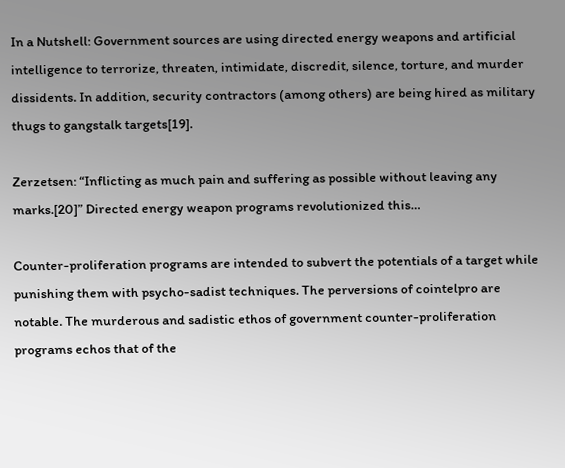In a Nutshell: Government sources are using directed energy weapons and artificial intelligence to terrorize, threaten, intimidate, discredit, silence, torture, and murder dissidents. In addition, security contractors (among others) are being hired as military thugs to gangstalk targets[19].

Zerzetsen: “Inflicting as much pain and suffering as possible without leaving any marks.[20]” Directed energy weapon programs revolutionized this…

Counter-proliferation programs are intended to subvert the potentials of a target while punishing them with psycho-sadist techniques. The perversions of cointelpro are notable. The murderous and sadistic ethos of government counter-proliferation programs echos that of the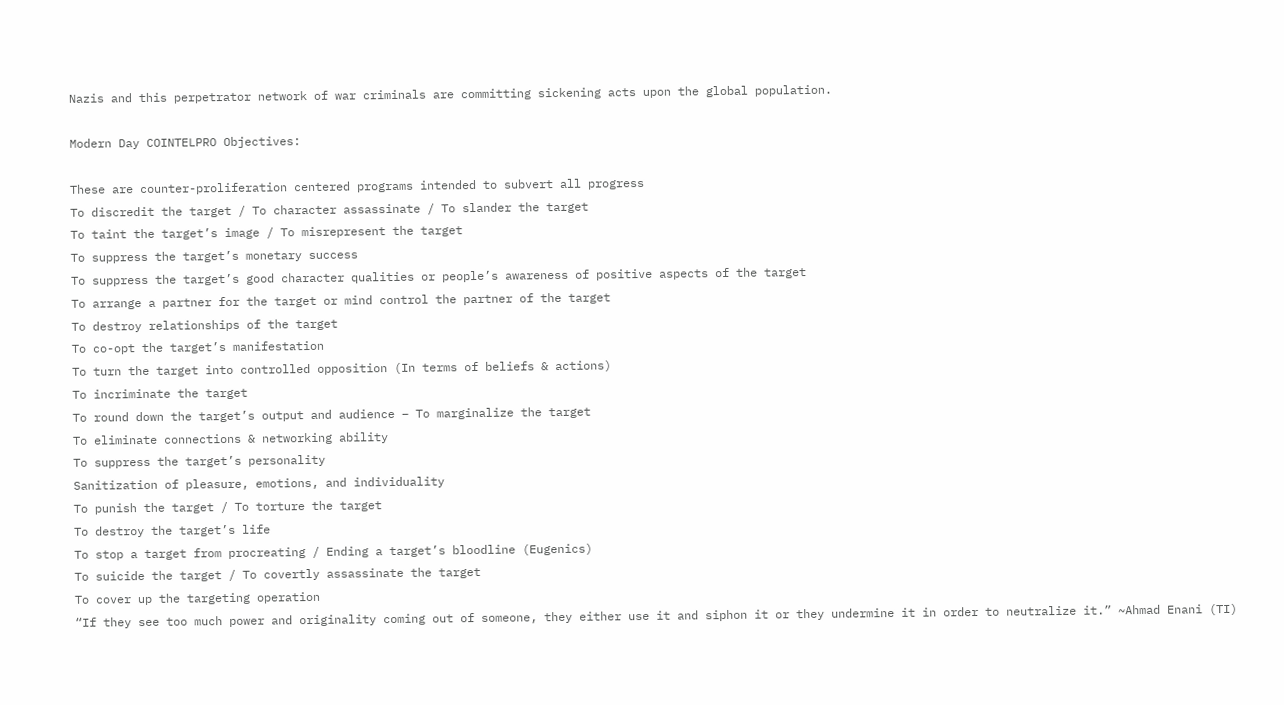Nazis and this perpetrator network of war criminals are committing sickening acts upon the global population.

Modern Day COINTELPRO Objectives:

These are counter-proliferation centered programs intended to subvert all progress
To discredit the target / To character assassinate / To slander the target
To taint the target’s image / To misrepresent the target
To suppress the target’s monetary success
To suppress the target’s good character qualities or people’s awareness of positive aspects of the target
To arrange a partner for the target or mind control the partner of the target
To destroy relationships of the target
To co-opt the target’s manifestation
To turn the target into controlled opposition (In terms of beliefs & actions)
To incriminate the target
To round down the target’s output and audience – To marginalize the target
To eliminate connections & networking ability
To suppress the target’s personality
Sanitization of pleasure, emotions, and individuality
To punish the target / To torture the target
To destroy the target’s life
To stop a target from procreating / Ending a target’s bloodline (Eugenics)
To suicide the target / To covertly assassinate the target
To cover up the targeting operation
“If they see too much power and originality coming out of someone, they either use it and siphon it or they undermine it in order to neutralize it.” ~Ahmad Enani (TI)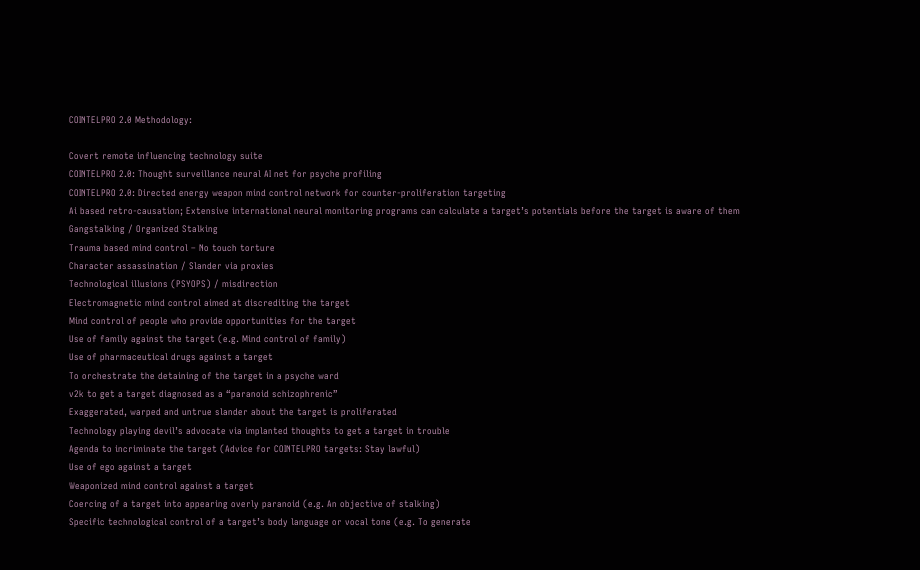COINTELPRO 2.0 Methodology:

Covert remote influencing technology suite
COINTELPRO 2.0: Thought surveillance neural AI net for psyche profiling
COINTELPRO 2.0: Directed energy weapon mind control network for counter-proliferation targeting
Ai based retro-causation; Extensive international neural monitoring programs can calculate a target’s potentials before the target is aware of them
Gangstalking / Organized Stalking
Trauma based mind control – No touch torture
Character assassination / Slander via proxies
Technological illusions (PSYOPS) / misdirection
Electromagnetic mind control aimed at discrediting the target
Mind control of people who provide opportunities for the target
Use of family against the target (e.g. Mind control of family)
Use of pharmaceutical drugs against a target
To orchestrate the detaining of the target in a psyche ward
v2k to get a target diagnosed as a “paranoid schizophrenic”
Exaggerated, warped and untrue slander about the target is proliferated
Technology playing devil’s advocate via implanted thoughts to get a target in trouble
Agenda to incriminate the target (Advice for COINTELPRO targets: Stay lawful)
Use of ego against a target
Weaponized mind control against a target
Coercing of a target into appearing overly paranoid (e.g. An objective of stalking)
Specific technological control of a target’s body language or vocal tone (e.g. To generate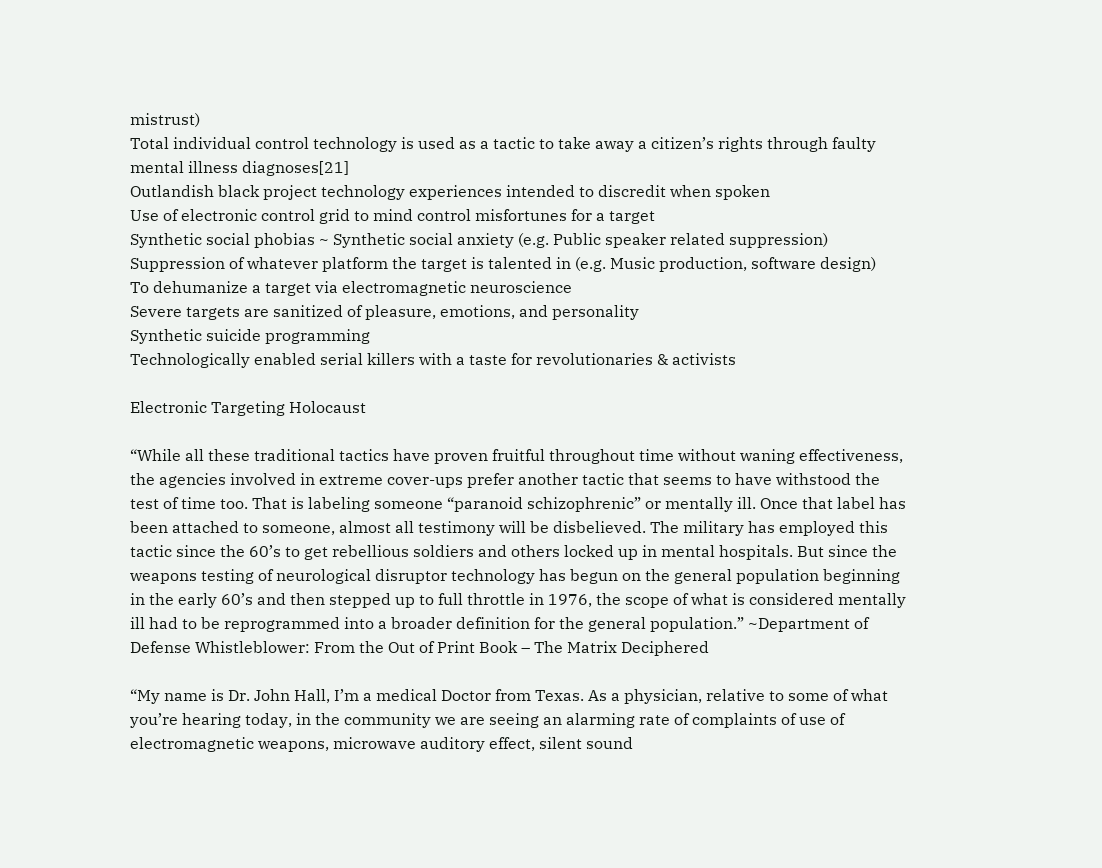mistrust)
Total individual control technology is used as a tactic to take away a citizen’s rights through faulty mental illness diagnoses[21]
Outlandish black project technology experiences intended to discredit when spoken
Use of electronic control grid to mind control misfortunes for a target
Synthetic social phobias ~ Synthetic social anxiety (e.g. Public speaker related suppression)
Suppression of whatever platform the target is talented in (e.g. Music production, software design)
To dehumanize a target via electromagnetic neuroscience
Severe targets are sanitized of pleasure, emotions, and personality
Synthetic suicide programming
Technologically enabled serial killers with a taste for revolutionaries & activists

Electronic Targeting Holocaust

“While all these traditional tactics have proven fruitful throughout time without waning effectiveness, the agencies involved in extreme cover-ups prefer another tactic that seems to have withstood the test of time too. That is labeling someone “paranoid schizophrenic” or mentally ill. Once that label has been attached to someone, almost all testimony will be disbelieved. The military has employed this tactic since the 60’s to get rebellious soldiers and others locked up in mental hospitals. But since the weapons testing of neurological disruptor technology has begun on the general population beginning in the early 60’s and then stepped up to full throttle in 1976, the scope of what is considered mentally ill had to be reprogrammed into a broader definition for the general population.” ~Department of Defense Whistleblower: From the Out of Print Book – The Matrix Deciphered

“My name is Dr. John Hall, I’m a medical Doctor from Texas. As a physician, relative to some of what you’re hearing today, in the community we are seeing an alarming rate of complaints of use of electromagnetic weapons, microwave auditory effect, silent sound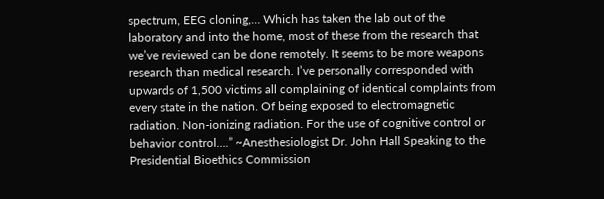spectrum, EEG cloning,… Which has taken the lab out of the laboratory and into the home, most of these from the research that we’ve reviewed can be done remotely. It seems to be more weapons research than medical research. I’ve personally corresponded with upwards of 1,500 victims all complaining of identical complaints from every state in the nation. Of being exposed to electromagnetic radiation. Non-ionizing radiation. For the use of cognitive control or behavior control….” ~Anesthesiologist Dr. John Hall Speaking to the Presidential Bioethics Commission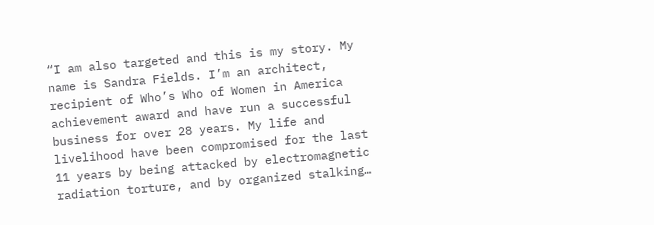“I am also targeted and this is my story. My name is Sandra Fields. I’m an architect, recipient of Who’s Who of Women in America achievement award and have run a successful business for over 28 years. My life and livelihood have been compromised for the last 11 years by being attacked by electromagnetic radiation torture, and by organized stalking…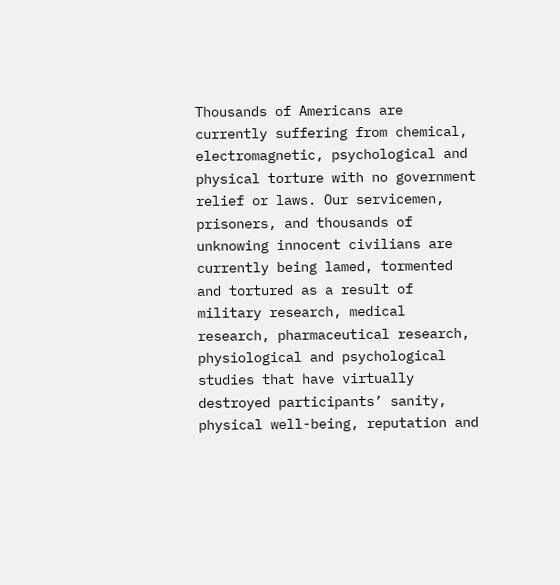Thousands of Americans are currently suffering from chemical, electromagnetic, psychological and physical torture with no government relief or laws. Our servicemen, prisoners, and thousands of unknowing innocent civilians are currently being lamed, tormented and tortured as a result of military research, medical research, pharmaceutical research, physiological and psychological studies that have virtually destroyed participants’ sanity, physical well-being, reputation and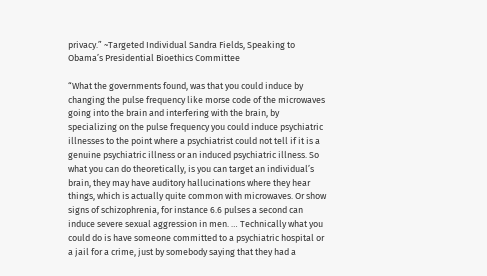privacy.” ~Targeted Individual Sandra Fields, Speaking to Obama’s Presidential Bioethics Committee

“What the governments found, was that you could induce by changing the pulse frequency like morse code of the microwaves going into the brain and interfering with the brain, by specializing on the pulse frequency you could induce psychiatric illnesses to the point where a psychiatrist could not tell if it is a genuine psychiatric illness or an induced psychiatric illness. So what you can do theoretically, is you can target an individual’s brain, they may have auditory hallucinations where they hear things, which is actually quite common with microwaves. Or show signs of schizophrenia, for instance 6.6 pulses a second can induce severe sexual aggression in men. … Technically what you could do is have someone committed to a psychiatric hospital or a jail for a crime, just by somebody saying that they had a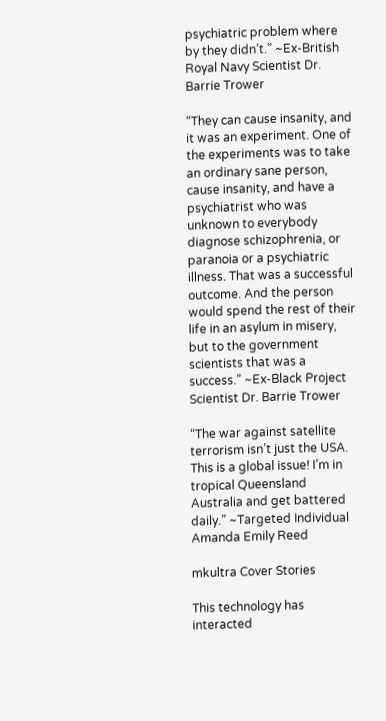psychiatric problem where by they didn’t.” ~Ex-British Royal Navy Scientist Dr. Barrie Trower

“They can cause insanity, and it was an experiment. One of the experiments was to take an ordinary sane person, cause insanity, and have a psychiatrist who was unknown to everybody diagnose schizophrenia, or paranoia or a psychiatric illness. That was a successful outcome. And the person would spend the rest of their life in an asylum in misery, but to the government scientists that was a success.” ~Ex-Black Project Scientist Dr. Barrie Trower

“The war against satellite terrorism isn’t just the USA. This is a global issue! I’m in tropical Queensland Australia and get battered daily.” ~Targeted Individual Amanda Emily Reed

mkultra Cover Stories

This technology has interacted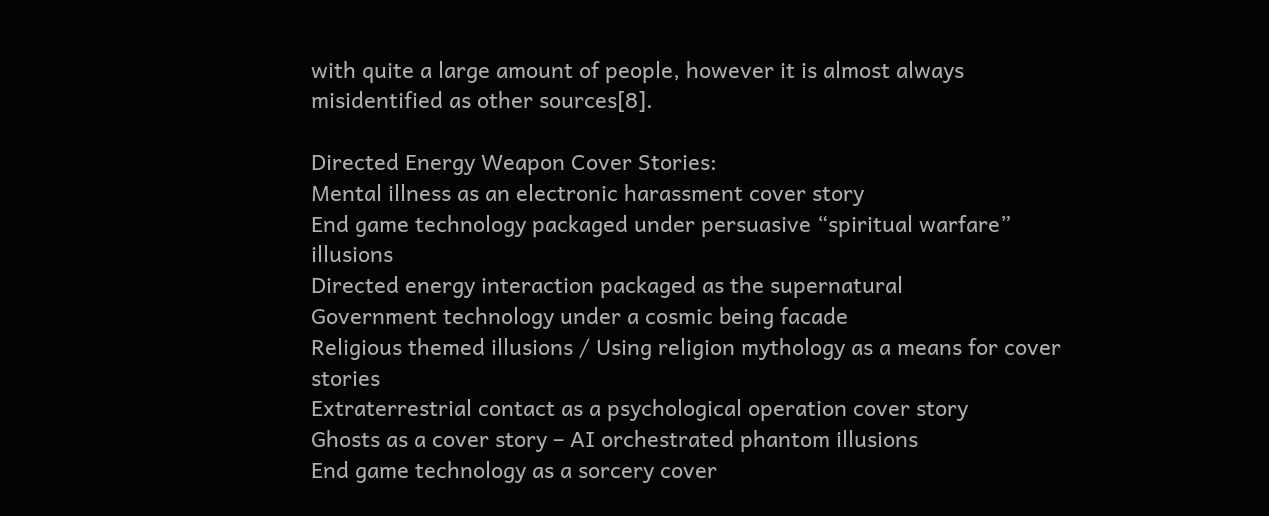with quite a large amount of people, however it is almost always misidentified as other sources[8].

Directed Energy Weapon Cover Stories:
Mental illness as an electronic harassment cover story
End game technology packaged under persuasive “spiritual warfare” illusions
Directed energy interaction packaged as the supernatural
Government technology under a cosmic being facade
Religious themed illusions / Using religion mythology as a means for cover stories
Extraterrestrial contact as a psychological operation cover story
Ghosts as a cover story – AI orchestrated phantom illusions
End game technology as a sorcery cover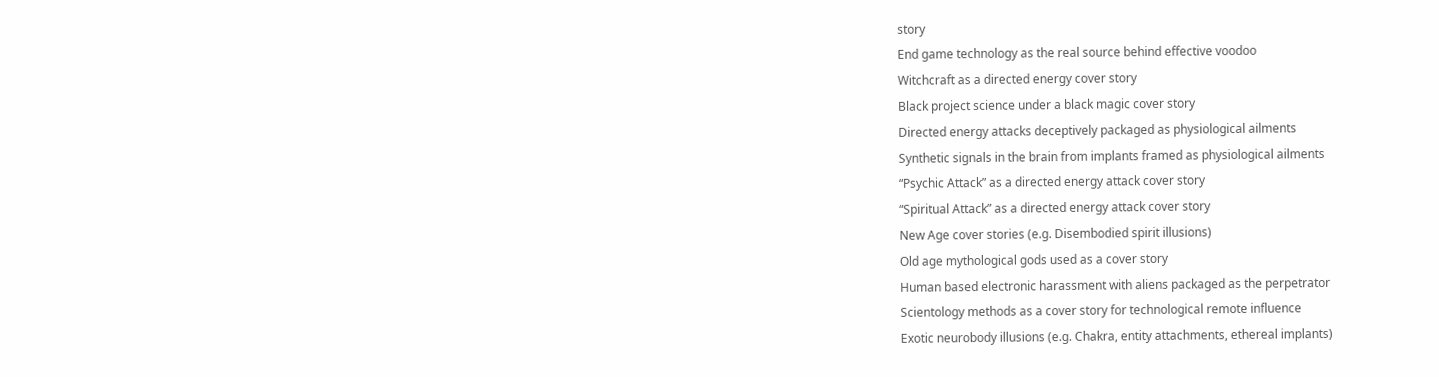story
End game technology as the real source behind effective voodoo
Witchcraft as a directed energy cover story
Black project science under a black magic cover story
Directed energy attacks deceptively packaged as physiological ailments
Synthetic signals in the brain from implants framed as physiological ailments
“Psychic Attack” as a directed energy attack cover story
“Spiritual Attack” as a directed energy attack cover story
New Age cover stories (e.g. Disembodied spirit illusions)
Old age mythological gods used as a cover story
Human based electronic harassment with aliens packaged as the perpetrator
Scientology methods as a cover story for technological remote influence
Exotic neurobody illusions (e.g. Chakra, entity attachments, ethereal implants)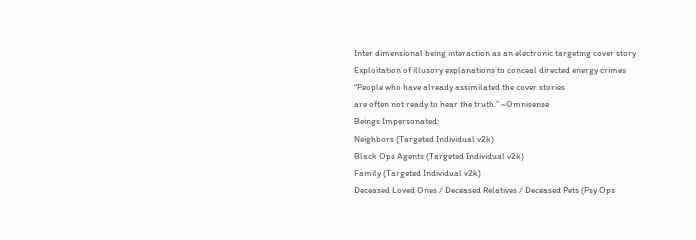Inter dimensional being interaction as an electronic targeting cover story
Exploitation of illusory explanations to conceal directed energy crimes
“People who have already assimilated the cover stories
are often not ready to hear the truth.” ~Omnisense
Beings Impersonated:
Neighbors (Targeted Individual v2k)
Black Ops Agents (Targeted Individual v2k)
Family (Targeted Individual v2k)
Deceased Loved Ones / Deceased Relatives / Deceased Pets (Psy Ops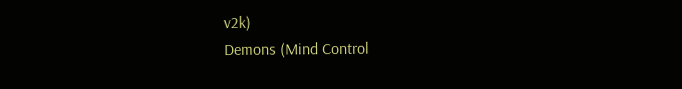v2k)
Demons (Mind Control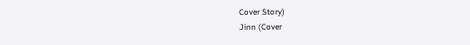Cover Story)
Jinn (Cover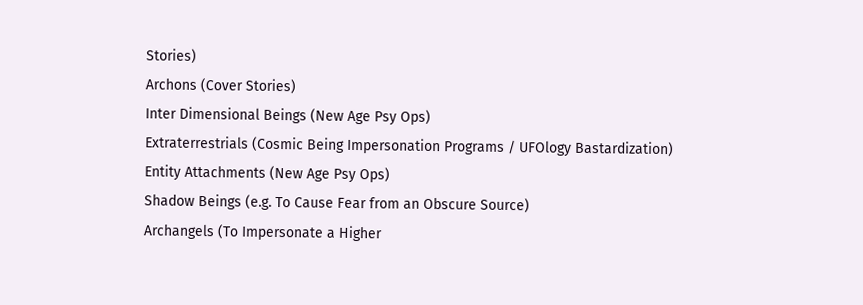Stories)
Archons (Cover Stories)
Inter Dimensional Beings (New Age Psy Ops)
Extraterrestrials (Cosmic Being Impersonation Programs / UFOlogy Bastardization)
Entity Attachments (New Age Psy Ops)
Shadow Beings (e.g. To Cause Fear from an Obscure Source)
Archangels (To Impersonate a Higher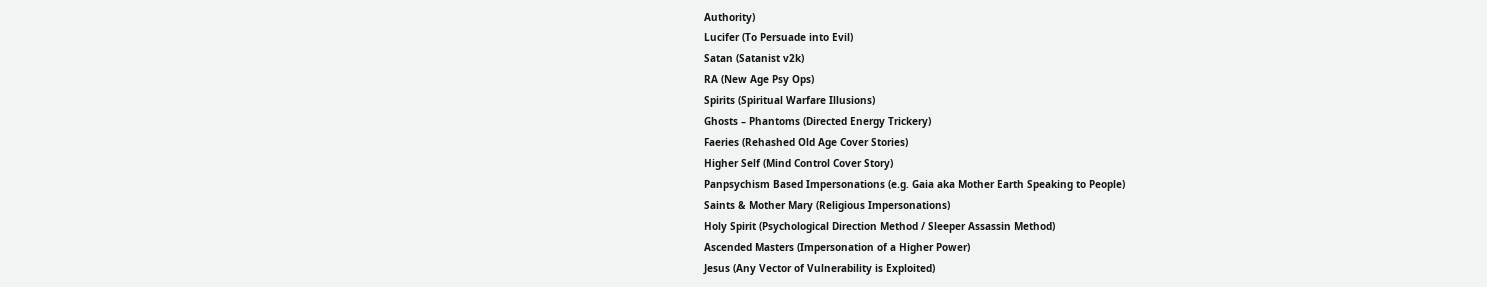Authority)
Lucifer (To Persuade into Evil)
Satan (Satanist v2k)
RA (New Age Psy Ops)
Spirits (Spiritual Warfare Illusions)
Ghosts – Phantoms (Directed Energy Trickery)
Faeries (Rehashed Old Age Cover Stories)
Higher Self (Mind Control Cover Story)
Panpsychism Based Impersonations (e.g. Gaia aka Mother Earth Speaking to People)
Saints & Mother Mary (Religious Impersonations)
Holy Spirit (Psychological Direction Method / Sleeper Assassin Method)
Ascended Masters (Impersonation of a Higher Power)
Jesus (Any Vector of Vulnerability is Exploited)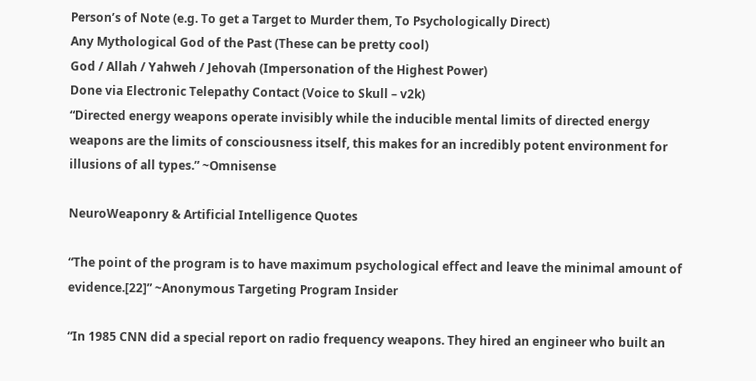Person’s of Note (e.g. To get a Target to Murder them, To Psychologically Direct)
Any Mythological God of the Past (These can be pretty cool)
God / Allah / Yahweh / Jehovah (Impersonation of the Highest Power)
Done via Electronic Telepathy Contact (Voice to Skull – v2k)
“Directed energy weapons operate invisibly while the inducible mental limits of directed energy weapons are the limits of consciousness itself, this makes for an incredibly potent environment for illusions of all types.” ~Omnisense

NeuroWeaponry & Artificial Intelligence Quotes

“The point of the program is to have maximum psychological effect and leave the minimal amount of evidence.[22]” ~Anonymous Targeting Program Insider

“In 1985 CNN did a special report on radio frequency weapons. They hired an engineer who built an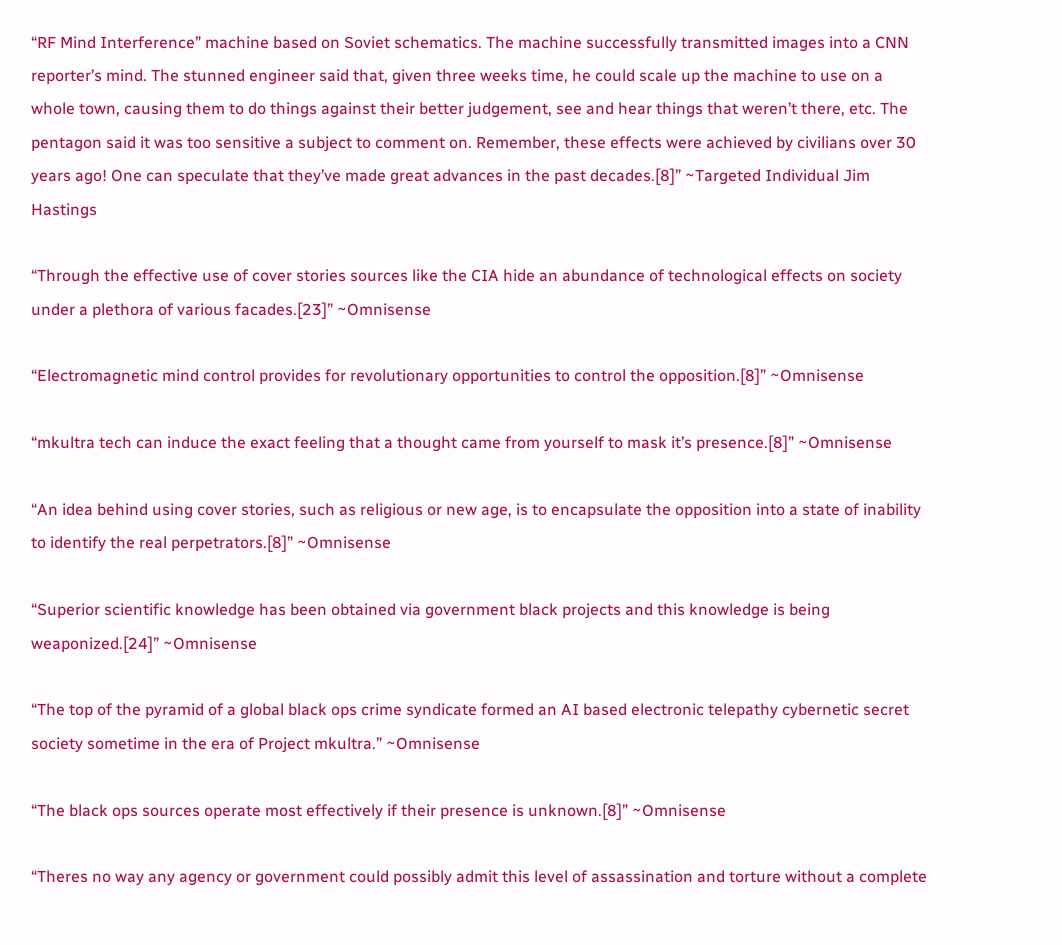“RF Mind Interference” machine based on Soviet schematics. The machine successfully transmitted images into a CNN reporter’s mind. The stunned engineer said that, given three weeks time, he could scale up the machine to use on a whole town, causing them to do things against their better judgement, see and hear things that weren’t there, etc. The pentagon said it was too sensitive a subject to comment on. Remember, these effects were achieved by civilians over 30 years ago! One can speculate that they’ve made great advances in the past decades.[8]” ~Targeted Individual Jim Hastings

“Through the effective use of cover stories sources like the CIA hide an abundance of technological effects on society under a plethora of various facades.[23]” ~Omnisense

“Electromagnetic mind control provides for revolutionary opportunities to control the opposition.[8]” ~Omnisense

“mkultra tech can induce the exact feeling that a thought came from yourself to mask it’s presence.[8]” ~Omnisense

“An idea behind using cover stories, such as religious or new age, is to encapsulate the opposition into a state of inability to identify the real perpetrators.[8]” ~Omnisense

“Superior scientific knowledge has been obtained via government black projects and this knowledge is being weaponized.[24]” ~Omnisense

“The top of the pyramid of a global black ops crime syndicate formed an AI based electronic telepathy cybernetic secret society sometime in the era of Project mkultra.” ~Omnisense

“The black ops sources operate most effectively if their presence is unknown.[8]” ~Omnisense

“Theres no way any agency or government could possibly admit this level of assassination and torture without a complete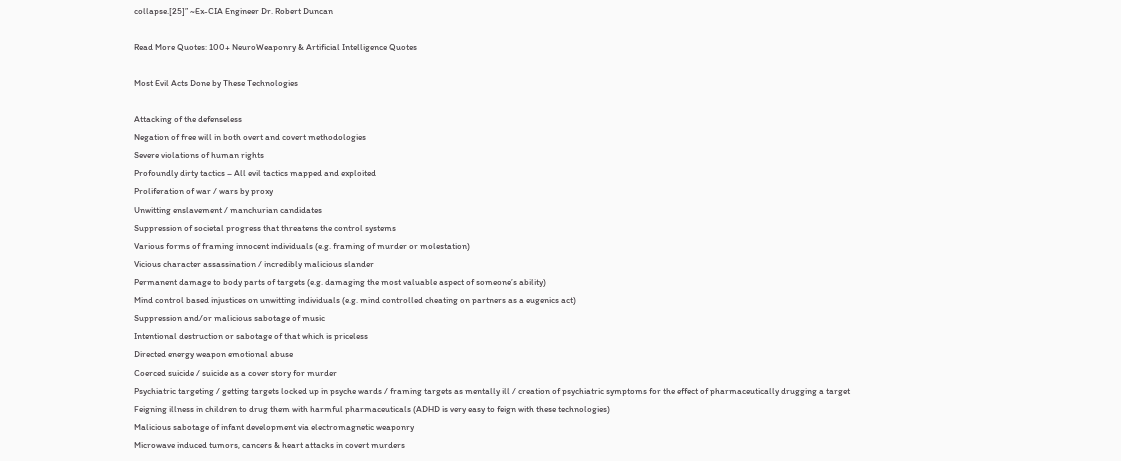collapse.[25]” ~Ex-CIA Engineer Dr. Robert Duncan

Read More Quotes: 100+ NeuroWeaponry & Artificial Intelligence Quotes

Most Evil Acts Done by These Technologies

Attacking of the defenseless
Negation of free will in both overt and covert methodologies
Severe violations of human rights
Profoundly dirty tactics – All evil tactics mapped and exploited
Proliferation of war / wars by proxy
Unwitting enslavement / manchurian candidates
Suppression of societal progress that threatens the control systems
Various forms of framing innocent individuals (e.g. framing of murder or molestation)
Vicious character assassination / incredibly malicious slander
Permanent damage to body parts of targets (e.g. damaging the most valuable aspect of someone’s ability)
Mind control based injustices on unwitting individuals (e.g. mind controlled cheating on partners as a eugenics act)
Suppression and/or malicious sabotage of music
Intentional destruction or sabotage of that which is priceless
Directed energy weapon emotional abuse
Coerced suicide / suicide as a cover story for murder
Psychiatric targeting / getting targets locked up in psyche wards / framing targets as mentally ill / creation of psychiatric symptoms for the effect of pharmaceutically drugging a target
Feigning illness in children to drug them with harmful pharmaceuticals (ADHD is very easy to feign with these technologies)
Malicious sabotage of infant development via electromagnetic weaponry
Microwave induced tumors, cancers & heart attacks in covert murders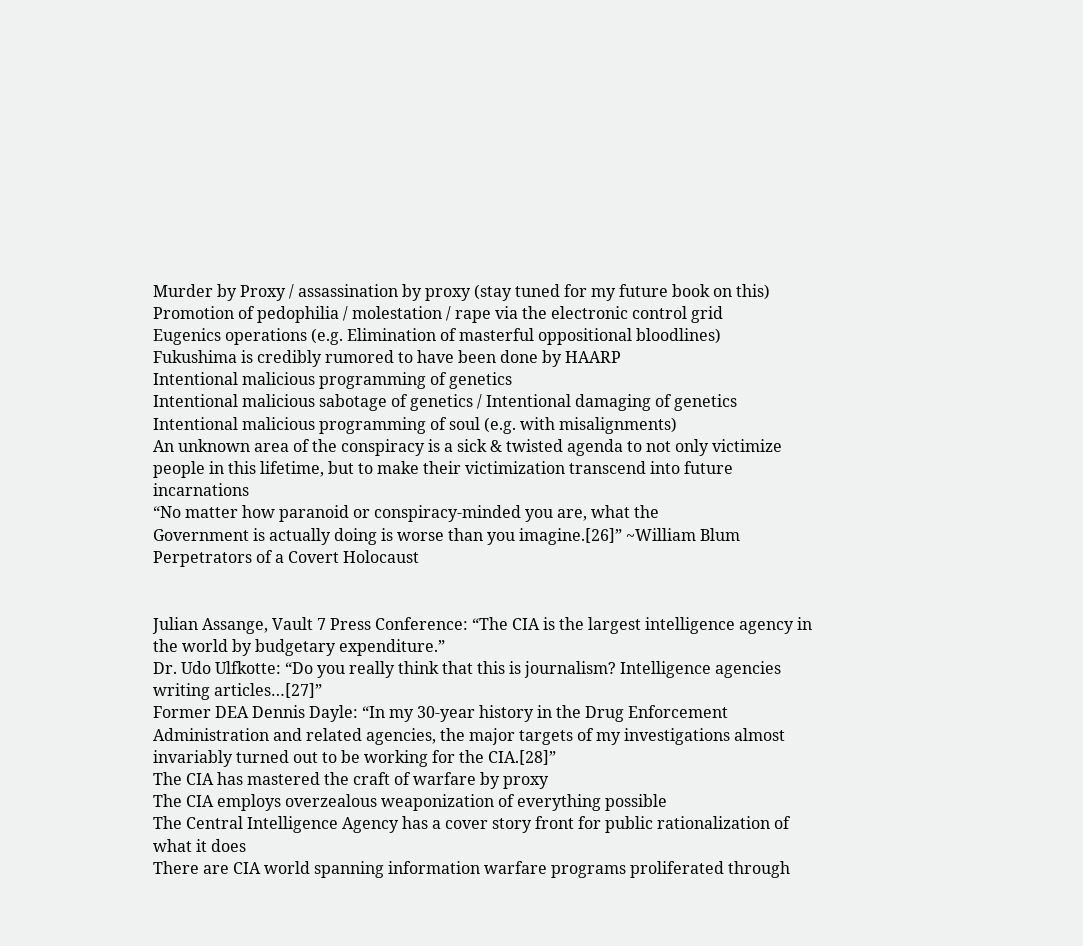Murder by Proxy / assassination by proxy (stay tuned for my future book on this)
Promotion of pedophilia / molestation / rape via the electronic control grid
Eugenics operations (e.g. Elimination of masterful oppositional bloodlines)
Fukushima is credibly rumored to have been done by HAARP
Intentional malicious programming of genetics
Intentional malicious sabotage of genetics / Intentional damaging of genetics
Intentional malicious programming of soul (e.g. with misalignments)
An unknown area of the conspiracy is a sick & twisted agenda to not only victimize people in this lifetime, but to make their victimization transcend into future incarnations
“No matter how paranoid or conspiracy-minded you are, what the
Government is actually doing is worse than you imagine.[26]” ~William Blum
Perpetrators of a Covert Holocaust


Julian Assange, Vault 7 Press Conference: “The CIA is the largest intelligence agency in the world by budgetary expenditure.”
Dr. Udo Ulfkotte: “Do you really think that this is journalism? Intelligence agencies writing articles…[27]”
Former DEA Dennis Dayle: “In my 30-year history in the Drug Enforcement Administration and related agencies, the major targets of my investigations almost invariably turned out to be working for the CIA.[28]”
The CIA has mastered the craft of warfare by proxy
The CIA employs overzealous weaponization of everything possible
The Central Intelligence Agency has a cover story front for public rationalization of what it does
There are CIA world spanning information warfare programs proliferated through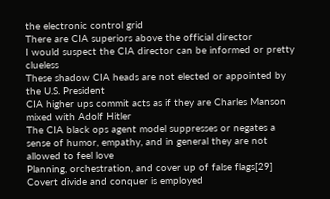the electronic control grid
There are CIA superiors above the official director
I would suspect the CIA director can be informed or pretty clueless
These shadow CIA heads are not elected or appointed by the U.S. President
CIA higher ups commit acts as if they are Charles Manson mixed with Adolf Hitler
The CIA black ops agent model suppresses or negates a sense of humor, empathy, and in general they are not allowed to feel love
Planning, orchestration, and cover up of false flags[29]
Covert divide and conquer is employed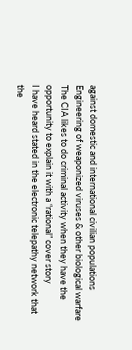against domestic and international civilian populations
Engineering of weaponized viruses & other biological warfare
The CIA likes to do criminal activity when they have the opportunity to explain it with a “rational” cover story
I have heard stated in the electronic telepathy network that the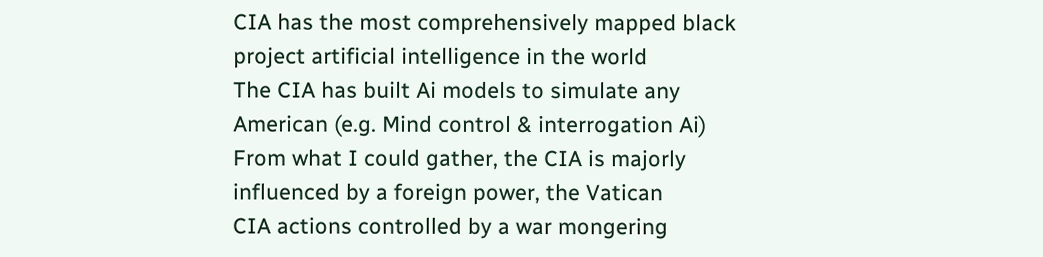CIA has the most comprehensively mapped black project artificial intelligence in the world
The CIA has built Ai models to simulate any American (e.g. Mind control & interrogation Ai)
From what I could gather, the CIA is majorly influenced by a foreign power, the Vatican
CIA actions controlled by a war mongering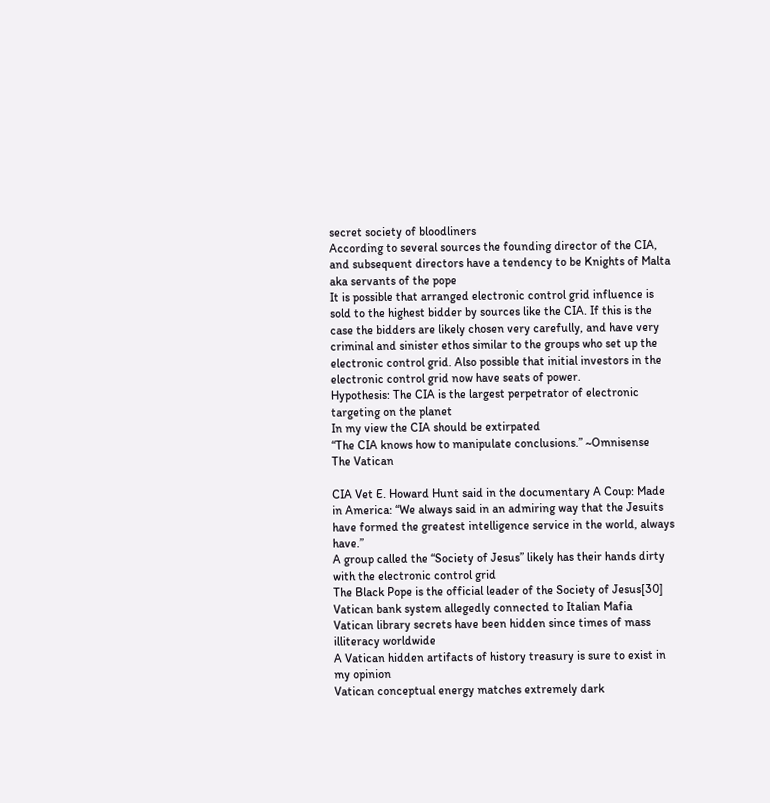secret society of bloodliners
According to several sources the founding director of the CIA, and subsequent directors have a tendency to be Knights of Malta aka servants of the pope
It is possible that arranged electronic control grid influence is sold to the highest bidder by sources like the CIA. If this is the case the bidders are likely chosen very carefully, and have very criminal and sinister ethos similar to the groups who set up the electronic control grid. Also possible that initial investors in the electronic control grid now have seats of power.
Hypothesis: The CIA is the largest perpetrator of electronic targeting on the planet
In my view the CIA should be extirpated
“The CIA knows how to manipulate conclusions.” ~Omnisense
The Vatican

CIA Vet E. Howard Hunt said in the documentary A Coup: Made in America: “We always said in an admiring way that the Jesuits have formed the greatest intelligence service in the world, always have.”
A group called the “Society of Jesus” likely has their hands dirty with the electronic control grid
The Black Pope is the official leader of the Society of Jesus[30]
Vatican bank system allegedly connected to Italian Mafia
Vatican library secrets have been hidden since times of mass illiteracy worldwide
A Vatican hidden artifacts of history treasury is sure to exist in my opinion
Vatican conceptual energy matches extremely dark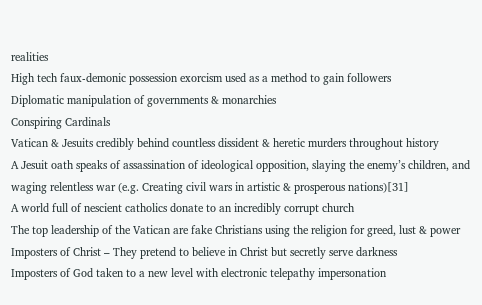realities
High tech faux-demonic possession exorcism used as a method to gain followers
Diplomatic manipulation of governments & monarchies
Conspiring Cardinals
Vatican & Jesuits credibly behind countless dissident & heretic murders throughout history
A Jesuit oath speaks of assassination of ideological opposition, slaying the enemy’s children, and waging relentless war (e.g. Creating civil wars in artistic & prosperous nations)[31]
A world full of nescient catholics donate to an incredibly corrupt church
The top leadership of the Vatican are fake Christians using the religion for greed, lust & power
Imposters of Christ – They pretend to believe in Christ but secretly serve darkness
Imposters of God taken to a new level with electronic telepathy impersonation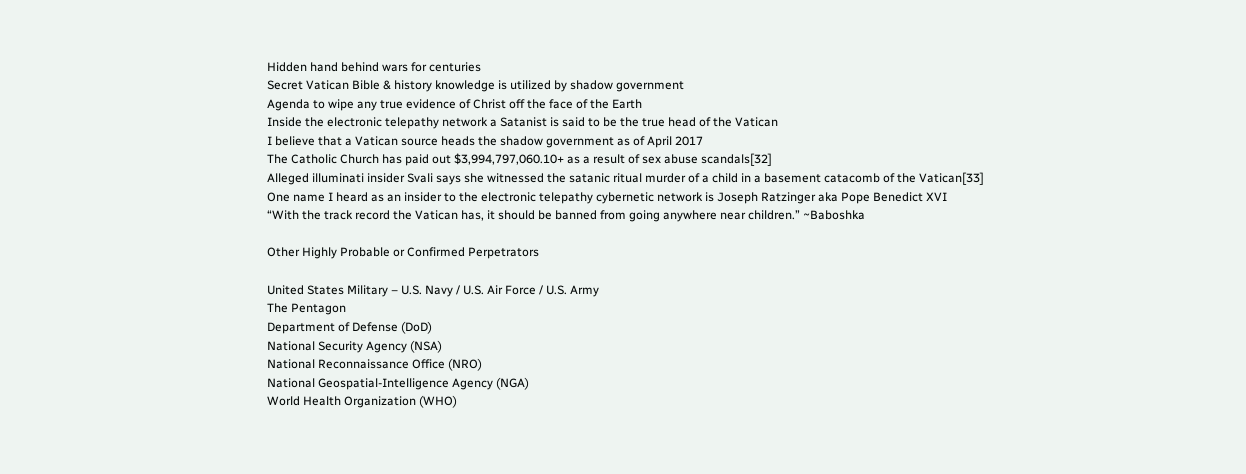Hidden hand behind wars for centuries
Secret Vatican Bible & history knowledge is utilized by shadow government
Agenda to wipe any true evidence of Christ off the face of the Earth
Inside the electronic telepathy network a Satanist is said to be the true head of the Vatican
I believe that a Vatican source heads the shadow government as of April 2017
The Catholic Church has paid out $3,994,797,060.10+ as a result of sex abuse scandals[32]
Alleged illuminati insider Svali says she witnessed the satanic ritual murder of a child in a basement catacomb of the Vatican[33]
One name I heard as an insider to the electronic telepathy cybernetic network is Joseph Ratzinger aka Pope Benedict XVI
“With the track record the Vatican has, it should be banned from going anywhere near children.” ~Baboshka

Other Highly Probable or Confirmed Perpetrators

United States Military – U.S. Navy / U.S. Air Force / U.S. Army
The Pentagon
Department of Defense (DoD)
National Security Agency (NSA)
National Reconnaissance Office (NRO)
National Geospatial-Intelligence Agency (NGA)
World Health Organization (WHO)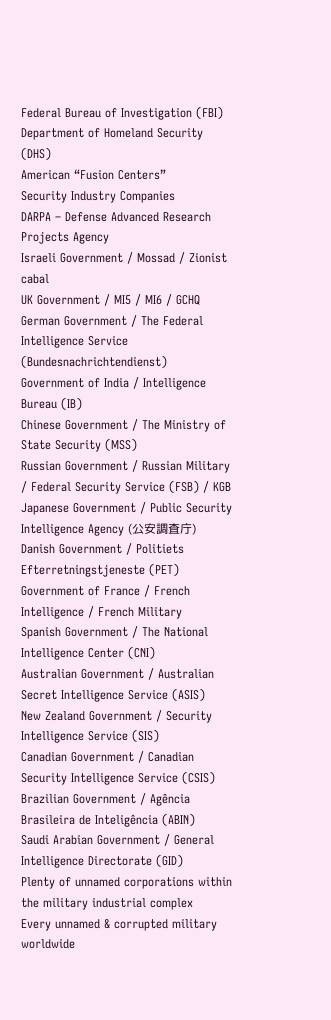Federal Bureau of Investigation (FBI)
Department of Homeland Security (DHS)
American “Fusion Centers”
Security Industry Companies
DARPA – Defense Advanced Research Projects Agency
Israeli Government / Mossad / Zionist cabal
UK Government / MI5 / MI6 / GCHQ
German Government / The Federal Intelligence Service (Bundesnachrichtendienst)
Government of India / Intelligence Bureau (IB)
Chinese Government / The Ministry of State Security (MSS)
Russian Government / Russian Military / Federal Security Service (FSB) / KGB
Japanese Government / Public Security Intelligence Agency (公安調査庁)
Danish Government / Politiets Efterretningstjeneste (PET)
Government of France / French Intelligence / French Military
Spanish Government / The National Intelligence Center (CNI)
Australian Government / Australian Secret Intelligence Service (ASIS)
New Zealand Government / Security Intelligence Service (SIS)
Canadian Government / Canadian Security Intelligence Service (CSIS)
Brazilian Government / Agência Brasileira de Inteligência (ABIN)
Saudi Arabian Government / General Intelligence Directorate (GID)
Plenty of unnamed corporations within the military industrial complex
Every unnamed & corrupted military worldwide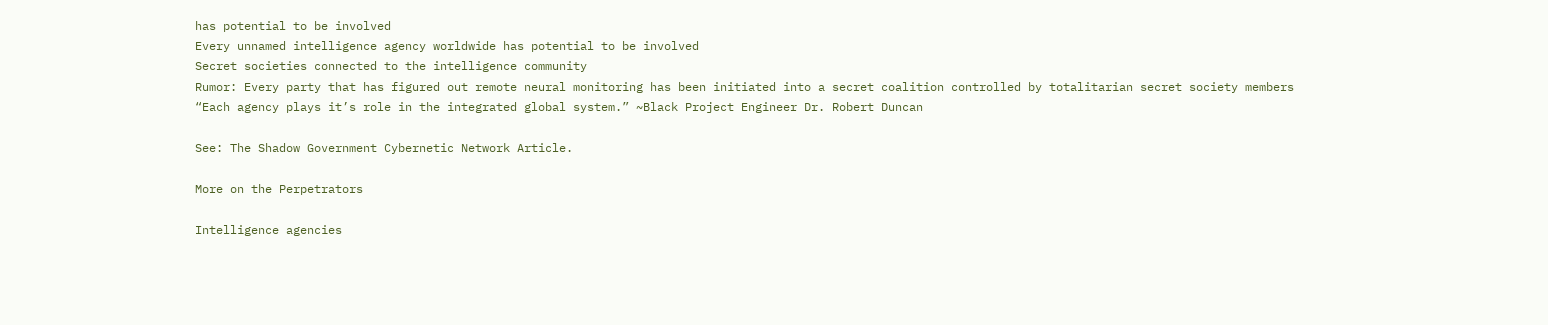has potential to be involved
Every unnamed intelligence agency worldwide has potential to be involved
Secret societies connected to the intelligence community
Rumor: Every party that has figured out remote neural monitoring has been initiated into a secret coalition controlled by totalitarian secret society members
“Each agency plays it’s role in the integrated global system.” ~Black Project Engineer Dr. Robert Duncan

See: The Shadow Government Cybernetic Network Article.

More on the Perpetrators

Intelligence agencies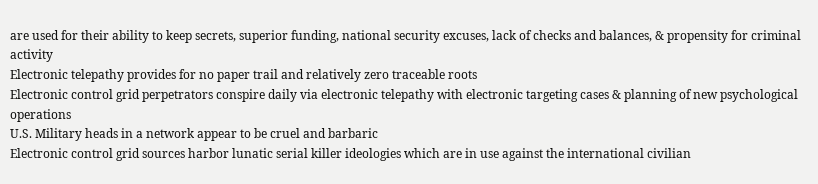are used for their ability to keep secrets, superior funding, national security excuses, lack of checks and balances, & propensity for criminal activity
Electronic telepathy provides for no paper trail and relatively zero traceable roots
Electronic control grid perpetrators conspire daily via electronic telepathy with electronic targeting cases & planning of new psychological operations
U.S. Military heads in a network appear to be cruel and barbaric
Electronic control grid sources harbor lunatic serial killer ideologies which are in use against the international civilian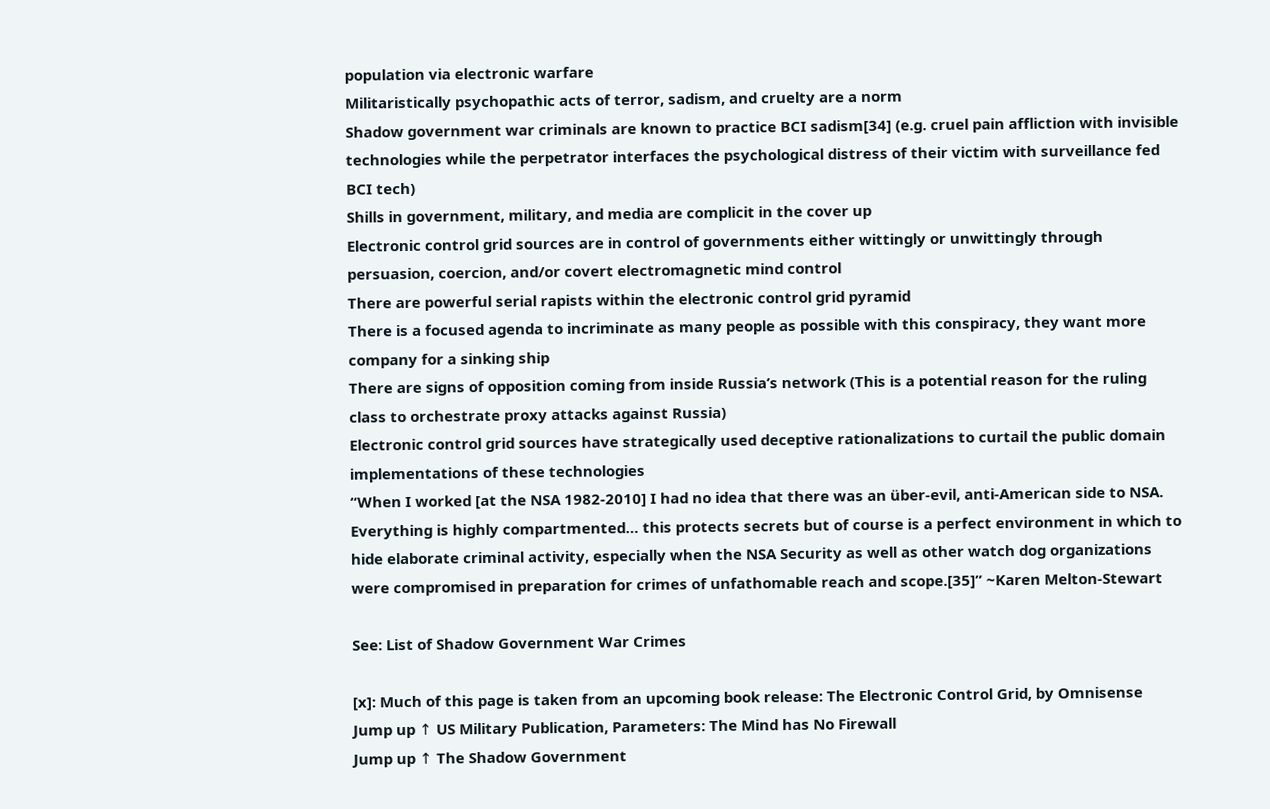population via electronic warfare
Militaristically psychopathic acts of terror, sadism, and cruelty are a norm
Shadow government war criminals are known to practice BCI sadism[34] (e.g. cruel pain affliction with invisible technologies while the perpetrator interfaces the psychological distress of their victim with surveillance fed BCI tech)
Shills in government, military, and media are complicit in the cover up
Electronic control grid sources are in control of governments either wittingly or unwittingly through persuasion, coercion, and/or covert electromagnetic mind control
There are powerful serial rapists within the electronic control grid pyramid
There is a focused agenda to incriminate as many people as possible with this conspiracy, they want more company for a sinking ship
There are signs of opposition coming from inside Russia’s network (This is a potential reason for the ruling class to orchestrate proxy attacks against Russia)
Electronic control grid sources have strategically used deceptive rationalizations to curtail the public domain implementations of these technologies
“When I worked [at the NSA 1982-2010] I had no idea that there was an über-evil, anti-American side to NSA. Everything is highly compartmented… this protects secrets but of course is a perfect environment in which to hide elaborate criminal activity, especially when the NSA Security as well as other watch dog organizations were compromised in preparation for crimes of unfathomable reach and scope.[35]” ~Karen Melton-Stewart

See: List of Shadow Government War Crimes

[x]: Much of this page is taken from an upcoming book release: The Electronic Control Grid, by Omnisense
Jump up ↑ US Military Publication, Parameters: The Mind has No Firewall
Jump up ↑ The Shadow Government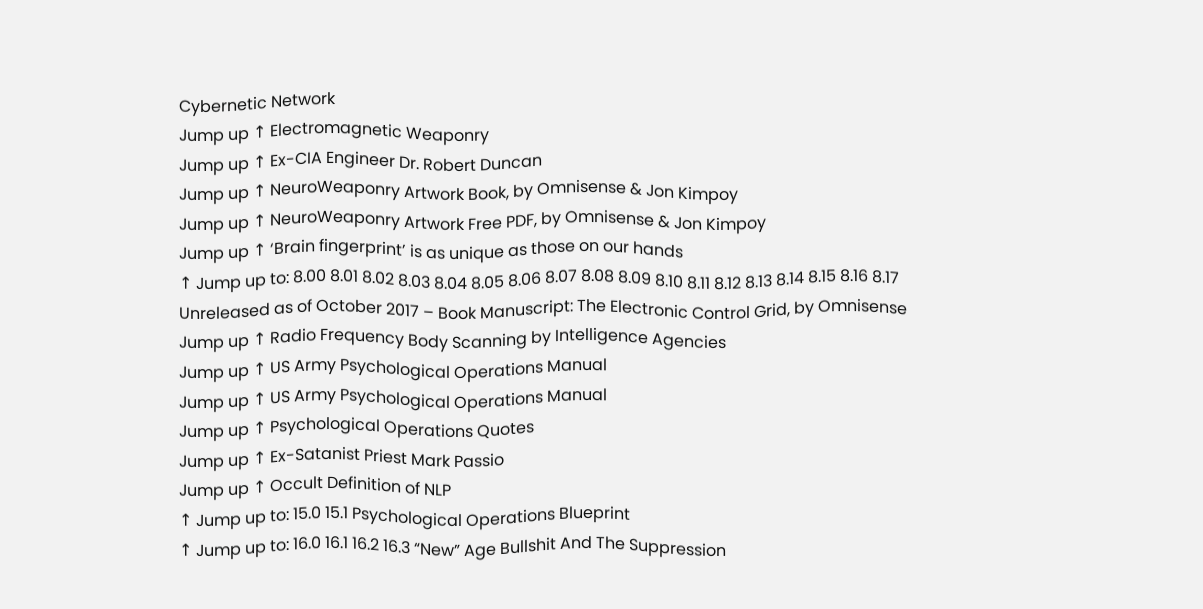Cybernetic Network
Jump up ↑ Electromagnetic Weaponry
Jump up ↑ Ex-CIA Engineer Dr. Robert Duncan
Jump up ↑ NeuroWeaponry Artwork Book, by Omnisense & Jon Kimpoy
Jump up ↑ NeuroWeaponry Artwork Free PDF, by Omnisense & Jon Kimpoy
Jump up ↑ ‘Brain fingerprint’ is as unique as those on our hands
↑ Jump up to: 8.00 8.01 8.02 8.03 8.04 8.05 8.06 8.07 8.08 8.09 8.10 8.11 8.12 8.13 8.14 8.15 8.16 8.17 Unreleased as of October 2017 – Book Manuscript: The Electronic Control Grid, by Omnisense
Jump up ↑ Radio Frequency Body Scanning by Intelligence Agencies
Jump up ↑ US Army Psychological Operations Manual
Jump up ↑ US Army Psychological Operations Manual
Jump up ↑ Psychological Operations Quotes
Jump up ↑ Ex-Satanist Priest Mark Passio
Jump up ↑ Occult Definition of NLP
↑ Jump up to: 15.0 15.1 Psychological Operations Blueprint
↑ Jump up to: 16.0 16.1 16.2 16.3 “New” Age Bullshit And The Suppression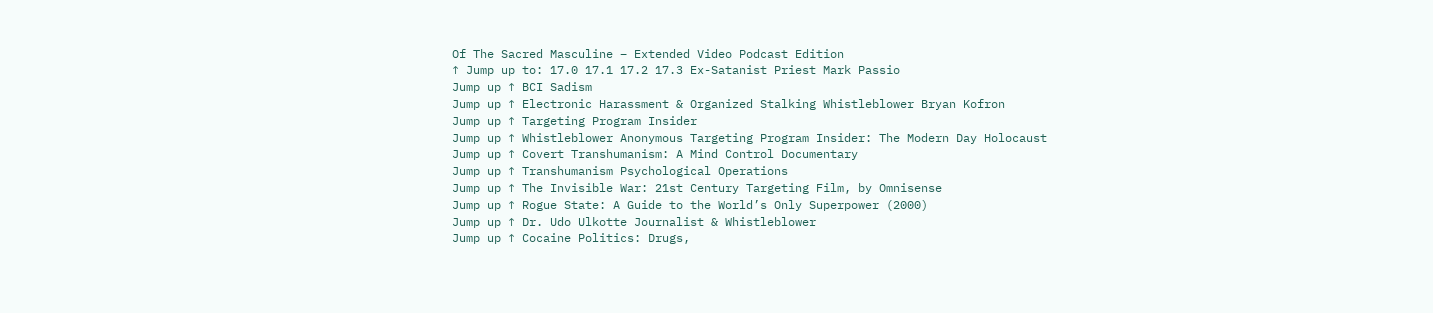Of The Sacred Masculine – Extended Video Podcast Edition
↑ Jump up to: 17.0 17.1 17.2 17.3 Ex-Satanist Priest Mark Passio
Jump up ↑ BCI Sadism
Jump up ↑ Electronic Harassment & Organized Stalking Whistleblower Bryan Kofron
Jump up ↑ Targeting Program Insider
Jump up ↑ Whistleblower Anonymous Targeting Program Insider: The Modern Day Holocaust
Jump up ↑ Covert Transhumanism: A Mind Control Documentary
Jump up ↑ Transhumanism Psychological Operations
Jump up ↑ The Invisible War: 21st Century Targeting Film, by Omnisense
Jump up ↑ Rogue State: A Guide to the World’s Only Superpower (2000)
Jump up ↑ Dr. Udo Ulkotte Journalist & Whistleblower
Jump up ↑ Cocaine Politics: Drugs,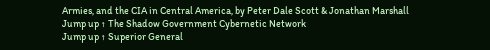Armies, and the CIA in Central America, by Peter Dale Scott & Jonathan Marshall
Jump up ↑ The Shadow Government Cybernetic Network
Jump up ↑ Superior General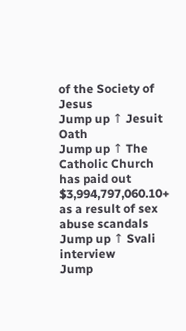of the Society of Jesus
Jump up ↑ Jesuit Oath
Jump up ↑ The Catholic Church has paid out $3,994,797,060.10+ as a result of sex abuse scandals
Jump up ↑ Svali interview
Jump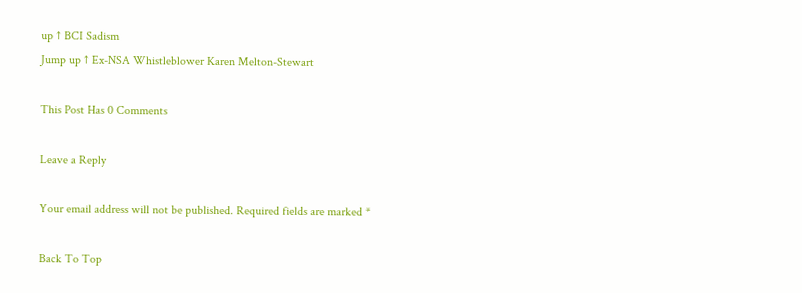up ↑ BCI Sadism
Jump up ↑ Ex-NSA Whistleblower Karen Melton-Stewart

This Post Has 0 Comments

Leave a Reply

Your email address will not be published. Required fields are marked *

Back To Top